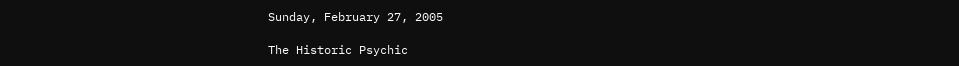Sunday, February 27, 2005

The Historic Psychic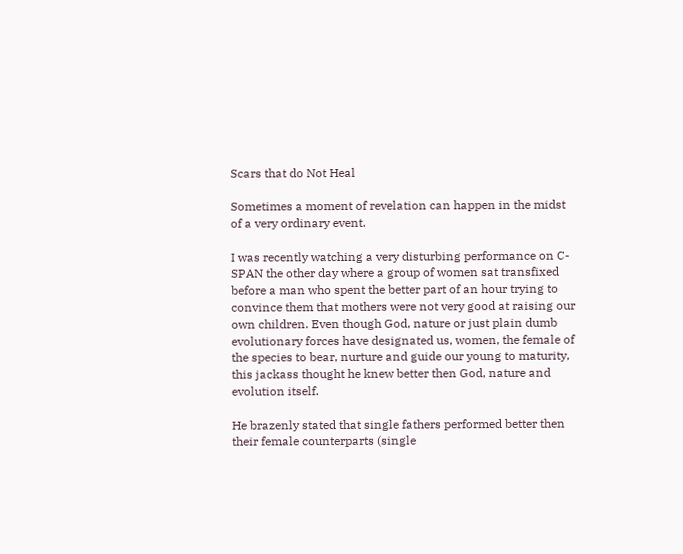Scars that do Not Heal

Sometimes a moment of revelation can happen in the midst of a very ordinary event.

I was recently watching a very disturbing performance on C-SPAN the other day where a group of women sat transfixed before a man who spent the better part of an hour trying to convince them that mothers were not very good at raising our own children. Even though God, nature or just plain dumb evolutionary forces have designated us, women, the female of the species to bear, nurture and guide our young to maturity, this jackass thought he knew better then God, nature and evolution itself.

He brazenly stated that single fathers performed better then their female counterparts (single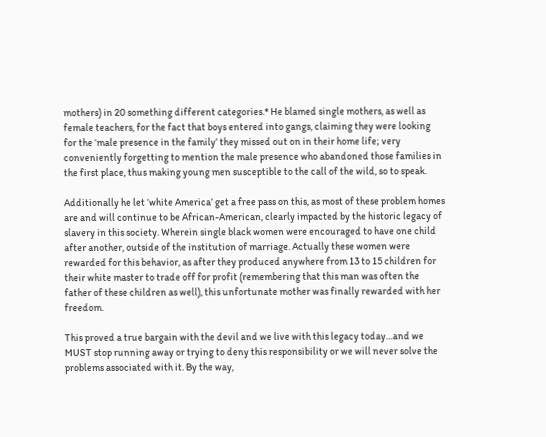mothers) in 20 something different categories.* He blamed single mothers, as well as female teachers, for the fact that boys entered into gangs, claiming they were looking for the ‘male presence in the family’ they missed out on in their home life; very conveniently forgetting to mention the male presence who abandoned those families in the first place, thus making young men susceptible to the call of the wild, so to speak.

Additionally he let ‘white America’ get a free pass on this, as most of these problem homes are and will continue to be African-American, clearly impacted by the historic legacy of slavery in this society. Wherein single black women were encouraged to have one child after another, outside of the institution of marriage. Actually these women were rewarded for this behavior, as after they produced anywhere from 13 to 15 children for their white master to trade off for profit (remembering that this man was often the father of these children as well), this unfortunate mother was finally rewarded with her freedom.

This proved a true bargain with the devil and we live with this legacy today…and we MUST stop running away or trying to deny this responsibility or we will never solve the problems associated with it. By the way,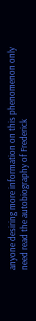anyone desiring more information on this phenomenon only need read the autobiography of Frederick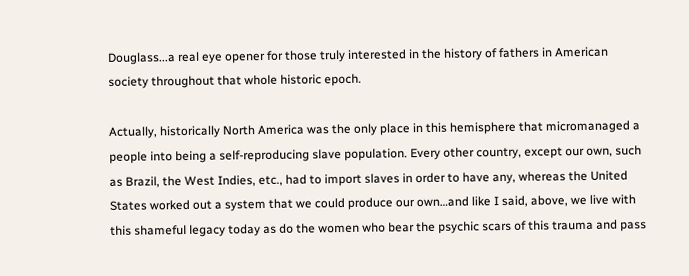Douglass...a real eye opener for those truly interested in the history of fathers in American society throughout that whole historic epoch.

Actually, historically North America was the only place in this hemisphere that micromanaged a people into being a self-reproducing slave population. Every other country, except our own, such as Brazil, the West Indies, etc., had to import slaves in order to have any, whereas the United States worked out a system that we could produce our own…and like I said, above, we live with this shameful legacy today as do the women who bear the psychic scars of this trauma and pass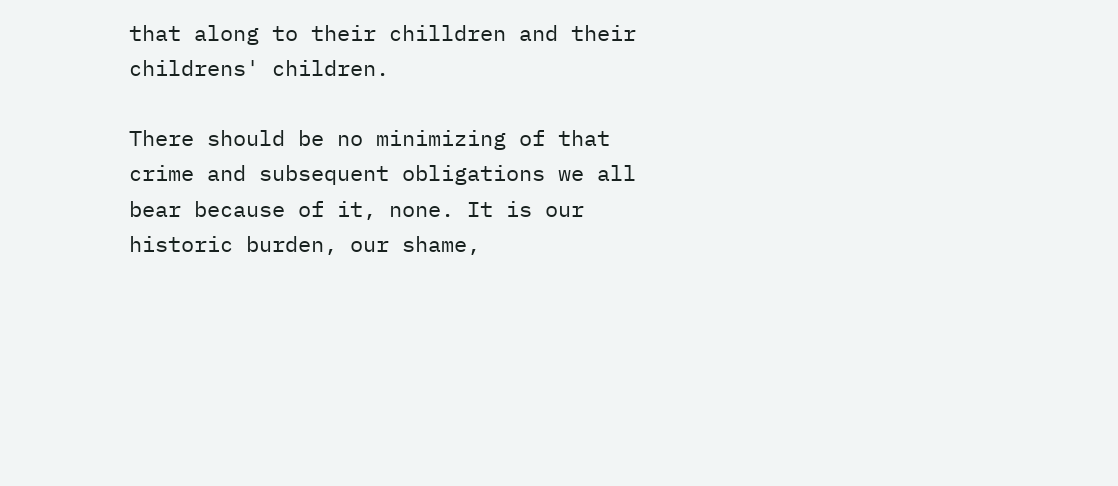that along to their chilldren and their childrens' children.

There should be no minimizing of that crime and subsequent obligations we all bear because of it, none. It is our historic burden, our shame,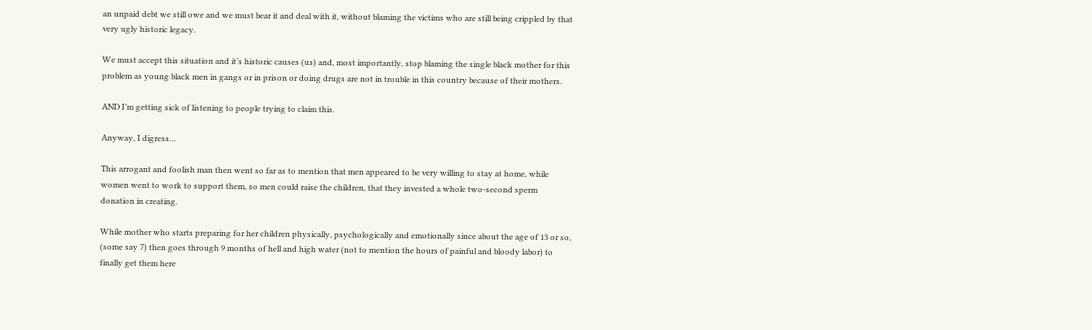an unpaid debt we still owe and we must bear it and deal with it, without blaming the victims who are still being crippled by that very ugly historic legacy.

We must accept this situation and it’s historic causes (us) and, most importantly, stop blaming the single black mother for this problem as young black men in gangs or in prison or doing drugs are not in trouble in this country because of their mothers.

AND I’m getting sick of listening to people trying to claim this.

Anyway, I digress…

This arrogant and foolish man then went so far as to mention that men appeared to be very willing to stay at home, while women went to work to support them, so men could raise the children, that they invested a whole two-second sperm donation in creating.

While mother who starts preparing for her children physically, psychologically and emotionally since about the age of 13 or so, (some say 7) then goes through 9 months of hell and high water (not to mention the hours of painful and bloody labor) to finally get them here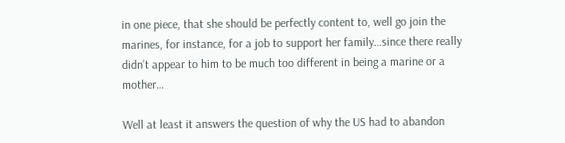in one piece, that she should be perfectly content to, well go join the marines, for instance, for a job to support her family…since there really didn’t appear to him to be much too different in being a marine or a mother…

Well at least it answers the question of why the US had to abandon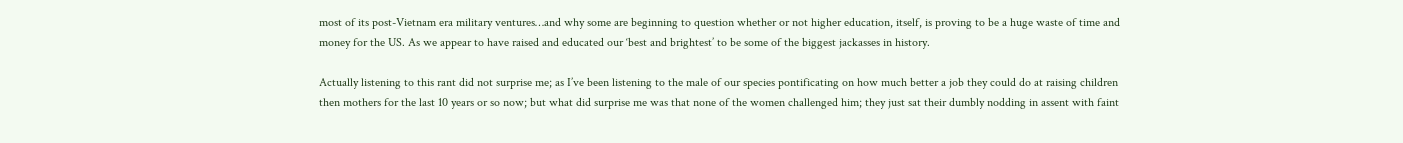most of its post-Vietnam era military ventures…and why some are beginning to question whether or not higher education, itself, is proving to be a huge waste of time and money for the US. As we appear to have raised and educated our ‘best and brightest’ to be some of the biggest jackasses in history.

Actually listening to this rant did not surprise me; as I’ve been listening to the male of our species pontificating on how much better a job they could do at raising children then mothers for the last 10 years or so now; but what did surprise me was that none of the women challenged him; they just sat their dumbly nodding in assent with faint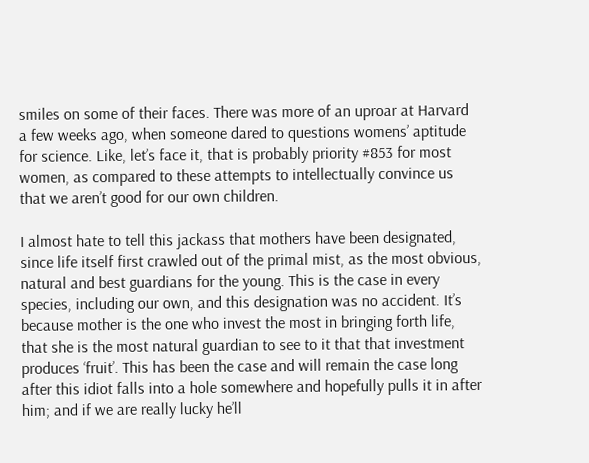smiles on some of their faces. There was more of an uproar at Harvard a few weeks ago, when someone dared to questions womens’ aptitude for science. Like, let’s face it, that is probably priority #853 for most women, as compared to these attempts to intellectually convince us that we aren’t good for our own children.

I almost hate to tell this jackass that mothers have been designated, since life itself first crawled out of the primal mist, as the most obvious, natural and best guardians for the young. This is the case in every species, including our own, and this designation was no accident. It’s because mother is the one who invest the most in bringing forth life, that she is the most natural guardian to see to it that that investment produces ‘fruit’. This has been the case and will remain the case long after this idiot falls into a hole somewhere and hopefully pulls it in after him; and if we are really lucky he’ll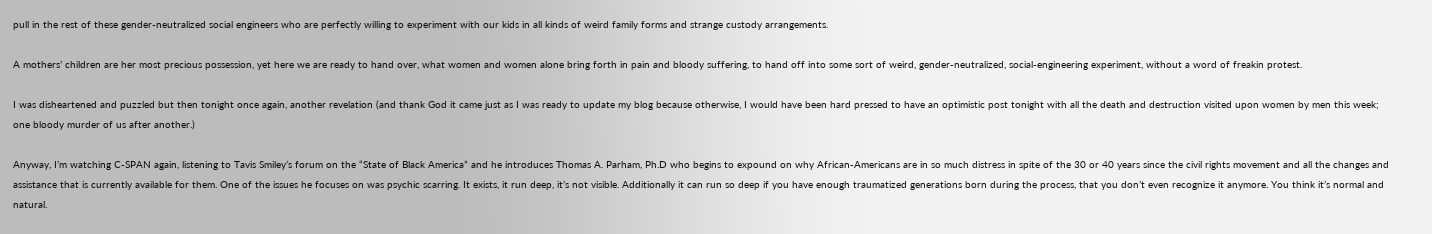pull in the rest of these gender-neutralized social engineers who are perfectly willing to experiment with our kids in all kinds of weird family forms and strange custody arrangements.

A mothers’ children are her most precious possession, yet here we are ready to hand over, what women and women alone bring forth in pain and bloody suffering, to hand off into some sort of weird, gender-neutralized, social-engineering experiment, without a word of freakin protest.

I was disheartened and puzzled but then tonight once again, another revelation (and thank God it came just as I was ready to update my blog because otherwise, I would have been hard pressed to have an optimistic post tonight with all the death and destruction visited upon women by men this week; one bloody murder of us after another.)

Anyway, I’m watching C-SPAN again, listening to Tavis Smiley’s forum on the “State of Black America” and he introduces Thomas A. Parham, Ph.D who begins to expound on why African-Americans are in so much distress in spite of the 30 or 40 years since the civil rights movement and all the changes and assistance that is currently available for them. One of the issues he focuses on was psychic scarring. It exists, it run deep, it’s not visible. Additionally it can run so deep if you have enough traumatized generations born during the process, that you don’t even recognize it anymore. You think it’s normal and natural.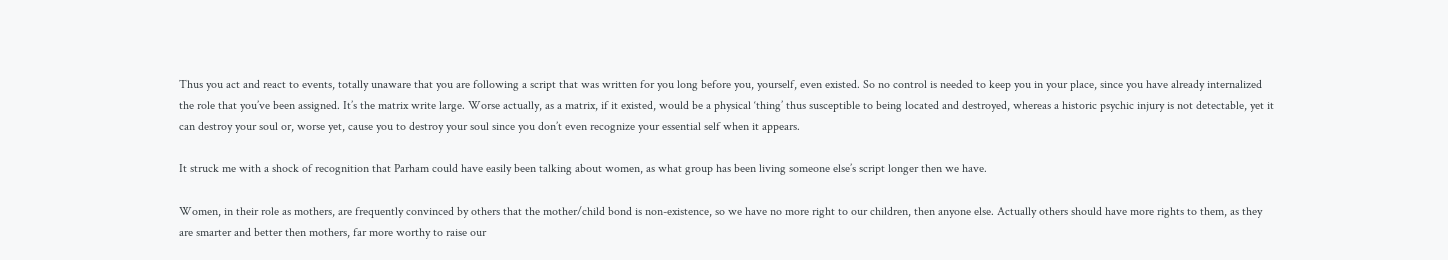Thus you act and react to events, totally unaware that you are following a script that was written for you long before you, yourself, even existed. So no control is needed to keep you in your place, since you have already internalized the role that you’ve been assigned. It’s the matrix write large. Worse actually, as a matrix, if it existed, would be a physical ‘thing’ thus susceptible to being located and destroyed, whereas a historic psychic injury is not detectable, yet it can destroy your soul or, worse yet, cause you to destroy your soul since you don’t even recognize your essential self when it appears.

It struck me with a shock of recognition that Parham could have easily been talking about women, as what group has been living someone else’s script longer then we have.

Women, in their role as mothers, are frequently convinced by others that the mother/child bond is non-existence, so we have no more right to our children, then anyone else. Actually others should have more rights to them, as they are smarter and better then mothers, far more worthy to raise our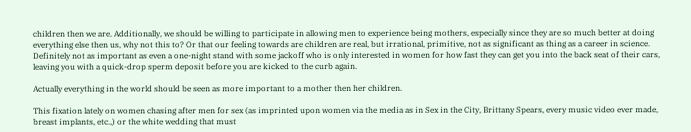children then we are. Additionally, we should be willing to participate in allowing men to experience being mothers, especially since they are so much better at doing everything else then us, why not this to? Or that our feeling towards are children are real, but irrational, primitive, not as significant as thing as a career in science. Definitely not as important as even a one-night stand with some jackoff who is only interested in women for how fast they can get you into the back seat of their cars, leaving you with a quick-drop sperm deposit before you are kicked to the curb again.

Actually everything in the world should be seen as more important to a mother then her children.

This fixation lately on women chasing after men for sex (as imprinted upon women via the media as in Sex in the City, Brittany Spears, every music video ever made, breast implants, etc.,) or the white wedding that must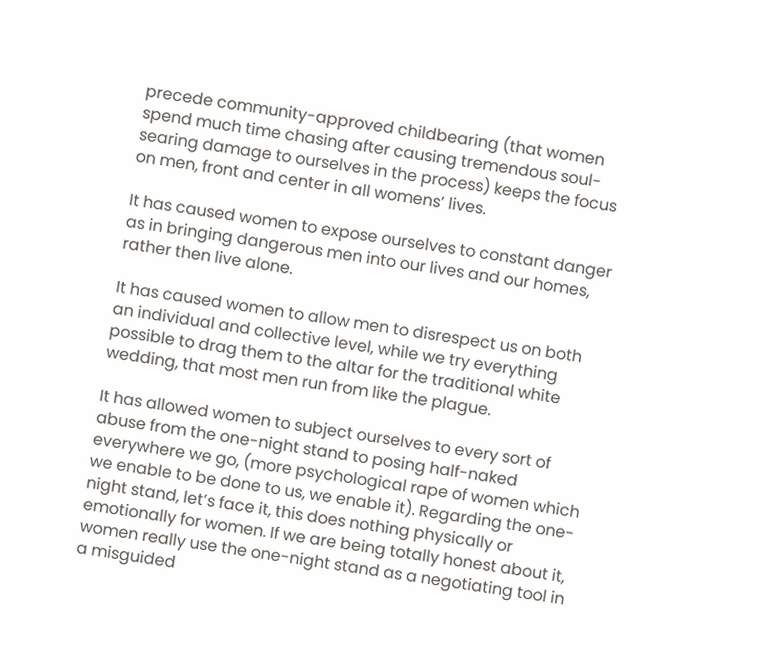precede community-approved childbearing (that women spend much time chasing after causing tremendous soul-searing damage to ourselves in the process) keeps the focus on men, front and center in all womens’ lives.

It has caused women to expose ourselves to constant danger as in bringing dangerous men into our lives and our homes, rather then live alone.

It has caused women to allow men to disrespect us on both an individual and collective level, while we try everything possible to drag them to the altar for the traditional white wedding, that most men run from like the plague.

It has allowed women to subject ourselves to every sort of abuse from the one-night stand to posing half-naked everywhere we go, (more psychological rape of women which we enable to be done to us, we enable it). Regarding the one-night stand, let’s face it, this does nothing physically or emotionally for women. If we are being totally honest about it, women really use the one-night stand as a negotiating tool in a misguided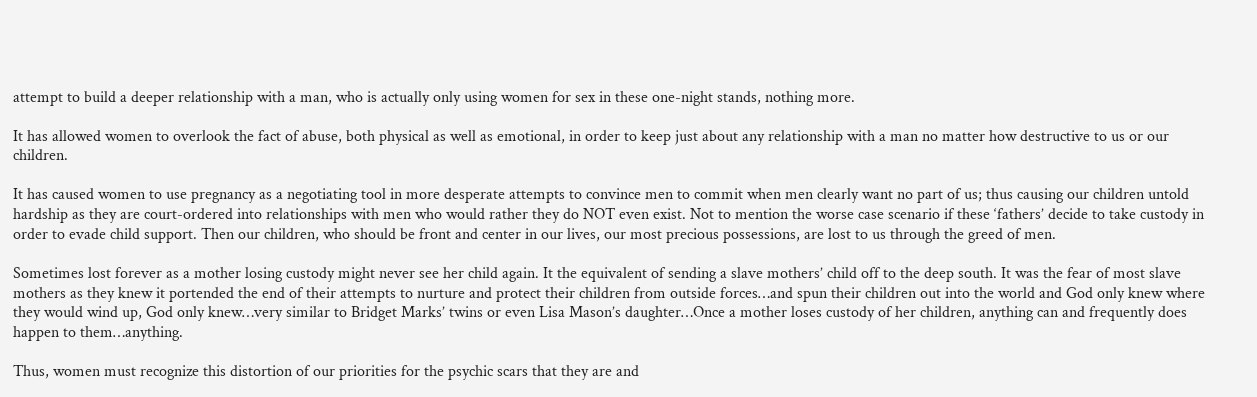attempt to build a deeper relationship with a man, who is actually only using women for sex in these one-night stands, nothing more.

It has allowed women to overlook the fact of abuse, both physical as well as emotional, in order to keep just about any relationship with a man no matter how destructive to us or our children.

It has caused women to use pregnancy as a negotiating tool in more desperate attempts to convince men to commit when men clearly want no part of us; thus causing our children untold hardship as they are court-ordered into relationships with men who would rather they do NOT even exist. Not to mention the worse case scenario if these ‘fathers’ decide to take custody in order to evade child support. Then our children, who should be front and center in our lives, our most precious possessions, are lost to us through the greed of men.

Sometimes lost forever as a mother losing custody might never see her child again. It the equivalent of sending a slave mothers’ child off to the deep south. It was the fear of most slave mothers as they knew it portended the end of their attempts to nurture and protect their children from outside forces…and spun their children out into the world and God only knew where they would wind up, God only knew…very similar to Bridget Marks’ twins or even Lisa Mason’s daughter…Once a mother loses custody of her children, anything can and frequently does happen to them…anything.

Thus, women must recognize this distortion of our priorities for the psychic scars that they are and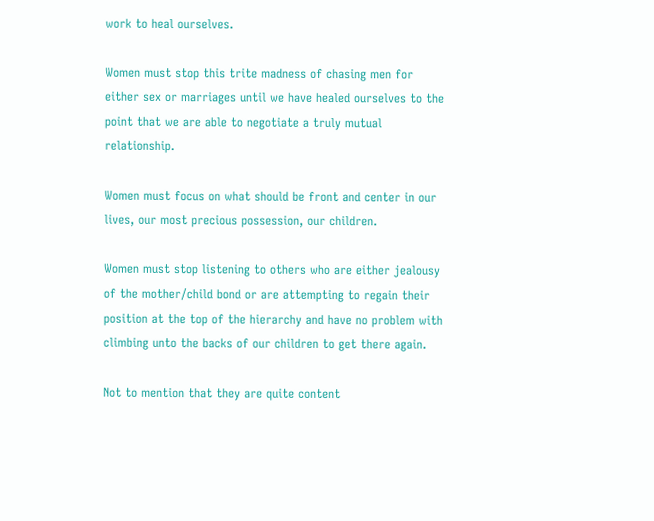work to heal ourselves.

Women must stop this trite madness of chasing men for either sex or marriages until we have healed ourselves to the point that we are able to negotiate a truly mutual relationship.

Women must focus on what should be front and center in our lives, our most precious possession, our children.

Women must stop listening to others who are either jealousy of the mother/child bond or are attempting to regain their position at the top of the hierarchy and have no problem with climbing unto the backs of our children to get there again.

Not to mention that they are quite content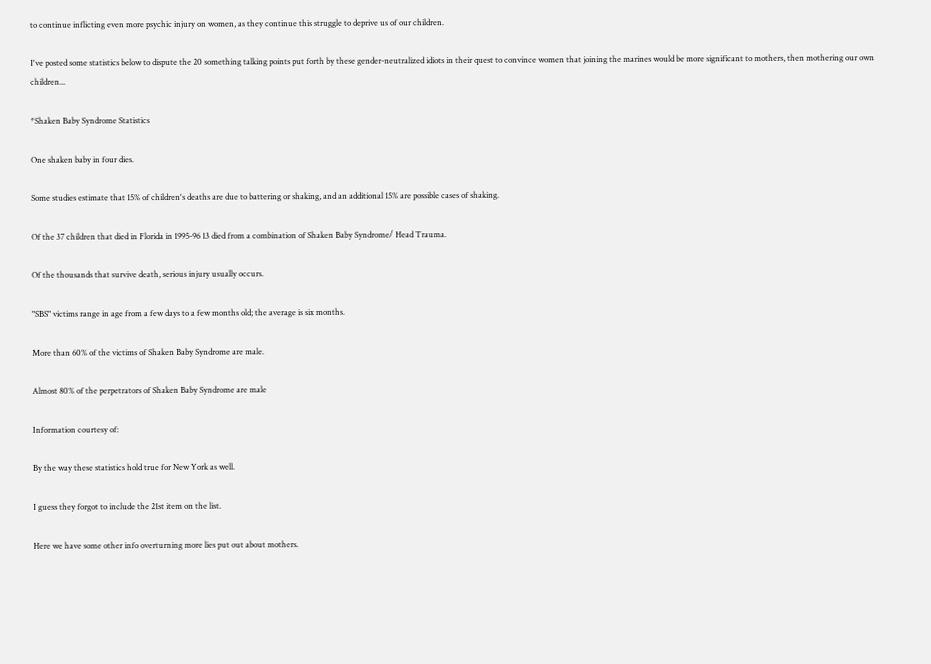to continue inflicting even more psychic injury on women, as they continue this struggle to deprive us of our children.

I've posted some statistics below to dispute the 20 something talking points put forth by these gender-neutralized idiots in their quest to convince women that joining the marines would be more significant to mothers, then mothering our own children...

*Shaken Baby Syndrome Statistics

One shaken baby in four dies.

Some studies estimate that 15% of children's deaths are due to battering or shaking, and an additional 15% are possible cases of shaking.

Of the 37 children that died in Florida in 1995-96 13 died from a combination of Shaken Baby Syndrome/ Head Trauma.

Of the thousands that survive death, serious injury usually occurs.

"SBS" victims range in age from a few days to a few months old; the average is six months.

More than 60% of the victims of Shaken Baby Syndrome are male.

Almost 80% of the perpetrators of Shaken Baby Syndrome are male

Information courtesy of:

By the way these statistics hold true for New York as well.

I guess they forgot to include the 21st item on the list.

Here we have some other info overturning more lies put out about mothers.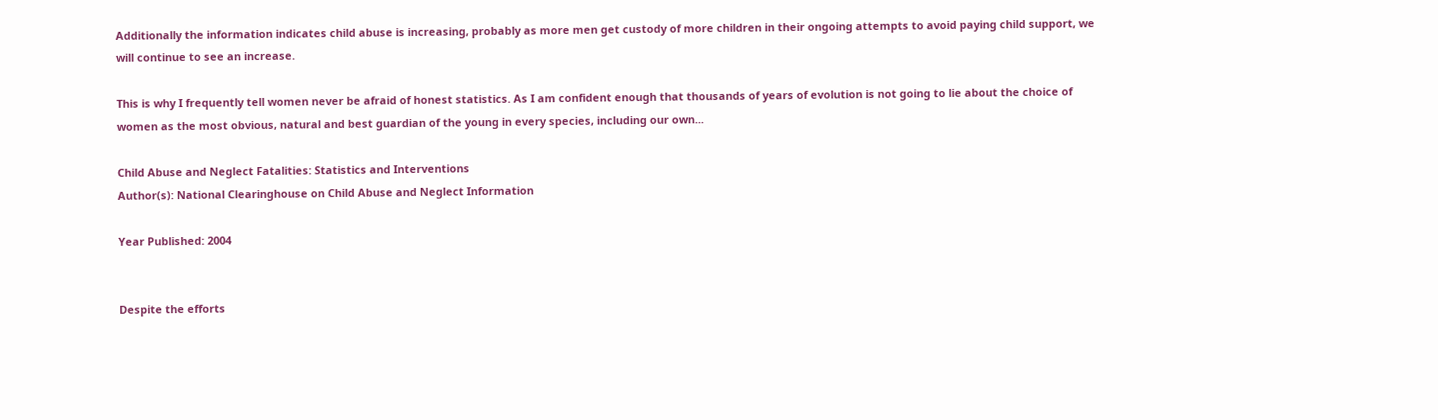Additionally the information indicates child abuse is increasing, probably as more men get custody of more children in their ongoing attempts to avoid paying child support, we will continue to see an increase.

This is why I frequently tell women never be afraid of honest statistics. As I am confident enough that thousands of years of evolution is not going to lie about the choice of women as the most obvious, natural and best guardian of the young in every species, including our own...

Child Abuse and Neglect Fatalities: Statistics and Interventions
Author(s): National Clearinghouse on Child Abuse and Neglect Information

Year Published: 2004


Despite the efforts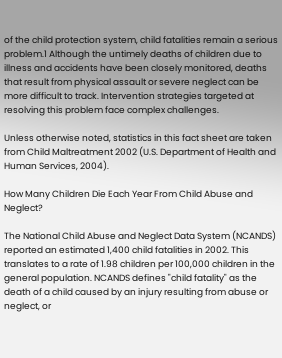of the child protection system, child fatalities remain a serious problem.1 Although the untimely deaths of children due to illness and accidents have been closely monitored, deaths that result from physical assault or severe neglect can be more difficult to track. Intervention strategies targeted at resolving this problem face complex challenges.

Unless otherwise noted, statistics in this fact sheet are taken from Child Maltreatment 2002 (U.S. Department of Health and Human Services, 2004).

How Many Children Die Each Year From Child Abuse and Neglect?

The National Child Abuse and Neglect Data System (NCANDS) reported an estimated 1,400 child fatalities in 2002. This translates to a rate of 1.98 children per 100,000 children in the general population. NCANDS defines "child fatality" as the death of a child caused by an injury resulting from abuse or neglect, or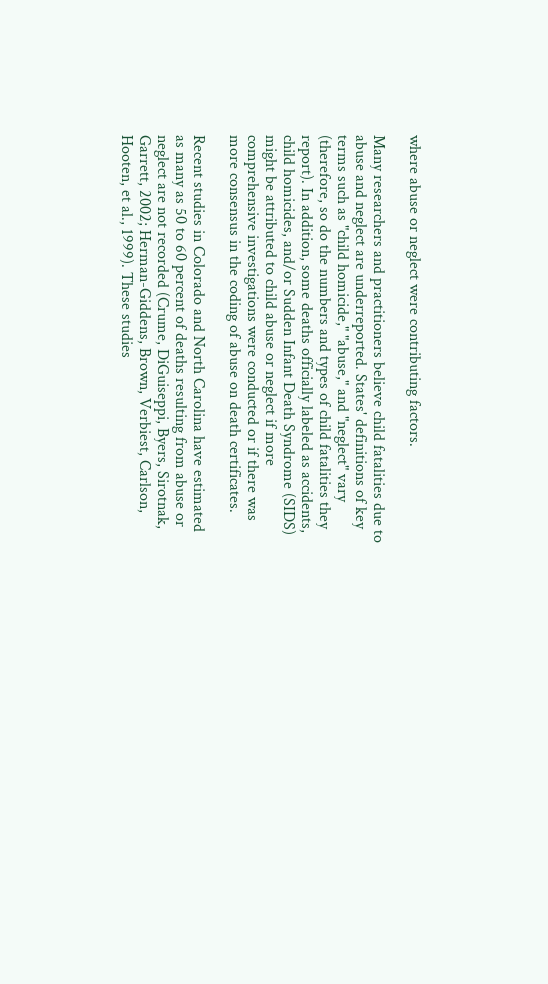where abuse or neglect were contributing factors.

Many researchers and practitioners believe child fatalities due to abuse and neglect are underreported. States' definitions of key terms such as "child homicide," "abuse," and "neglect" vary (therefore, so do the numbers and types of child fatalities they report). In addition, some deaths officially labeled as accidents, child homicides, and/or Sudden Infant Death Syndrome (SIDS) might be attributed to child abuse or neglect if more comprehensive investigations were conducted or if there was more consensus in the coding of abuse on death certificates.

Recent studies in Colorado and North Carolina have estimated as many as 50 to 60 percent of deaths resulting from abuse or neglect are not recorded (Crume, DiGuiseppi, Byers, Sirotnak, Garrett, 2002; Herman-Giddens, Brown, Verbiest, Carlson, Hooten, et al., 1999). These studies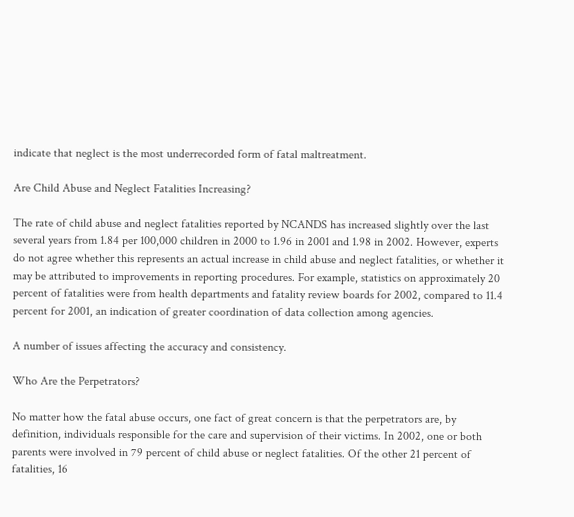indicate that neglect is the most underrecorded form of fatal maltreatment.

Are Child Abuse and Neglect Fatalities Increasing?

The rate of child abuse and neglect fatalities reported by NCANDS has increased slightly over the last several years from 1.84 per 100,000 children in 2000 to 1.96 in 2001 and 1.98 in 2002. However, experts do not agree whether this represents an actual increase in child abuse and neglect fatalities, or whether it may be attributed to improvements in reporting procedures. For example, statistics on approximately 20 percent of fatalities were from health departments and fatality review boards for 2002, compared to 11.4 percent for 2001, an indication of greater coordination of data collection among agencies.

A number of issues affecting the accuracy and consistency.

Who Are the Perpetrators?

No matter how the fatal abuse occurs, one fact of great concern is that the perpetrators are, by definition, individuals responsible for the care and supervision of their victims. In 2002, one or both parents were involved in 79 percent of child abuse or neglect fatalities. Of the other 21 percent of fatalities, 16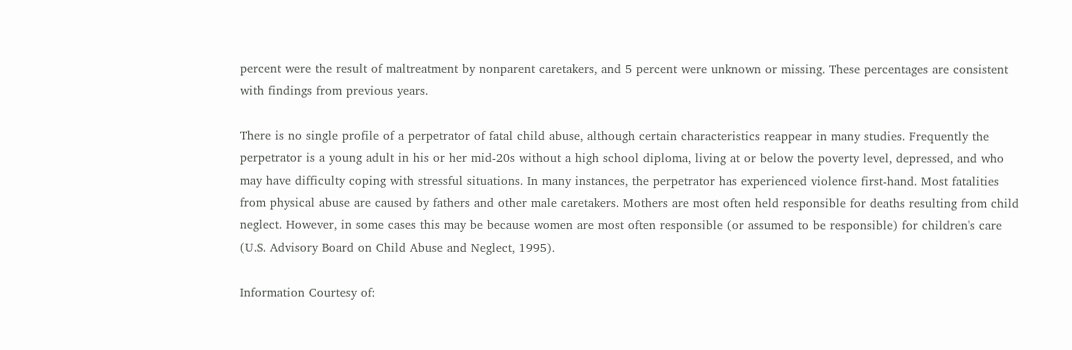percent were the result of maltreatment by nonparent caretakers, and 5 percent were unknown or missing. These percentages are consistent with findings from previous years.

There is no single profile of a perpetrator of fatal child abuse, although certain characteristics reappear in many studies. Frequently the perpetrator is a young adult in his or her mid-20s without a high school diploma, living at or below the poverty level, depressed, and who may have difficulty coping with stressful situations. In many instances, the perpetrator has experienced violence first-hand. Most fatalities from physical abuse are caused by fathers and other male caretakers. Mothers are most often held responsible for deaths resulting from child neglect. However, in some cases this may be because women are most often responsible (or assumed to be responsible) for children's care (U.S. Advisory Board on Child Abuse and Neglect, 1995).

Information Courtesy of: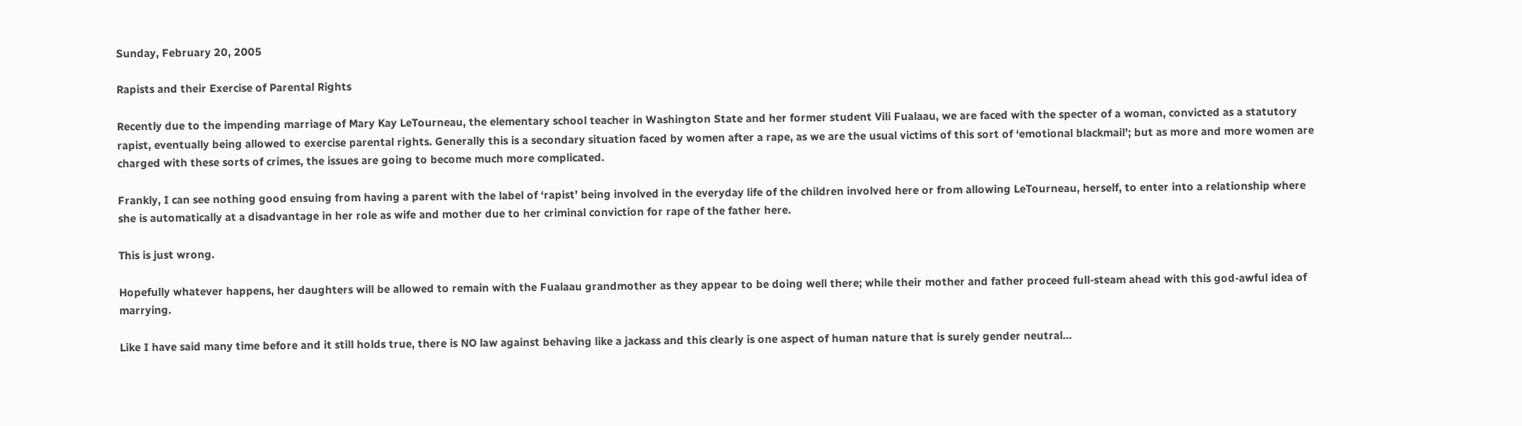Sunday, February 20, 2005

Rapists and their Exercise of Parental Rights

Recently due to the impending marriage of Mary Kay LeTourneau, the elementary school teacher in Washington State and her former student Vili Fualaau, we are faced with the specter of a woman, convicted as a statutory rapist, eventually being allowed to exercise parental rights. Generally this is a secondary situation faced by women after a rape, as we are the usual victims of this sort of ‘emotional blackmail’; but as more and more women are charged with these sorts of crimes, the issues are going to become much more complicated.

Frankly, I can see nothing good ensuing from having a parent with the label of ‘rapist’ being involved in the everyday life of the children involved here or from allowing LeTourneau, herself, to enter into a relationship where she is automatically at a disadvantage in her role as wife and mother due to her criminal conviction for rape of the father here.

This is just wrong.

Hopefully whatever happens, her daughters will be allowed to remain with the Fualaau grandmother as they appear to be doing well there; while their mother and father proceed full-steam ahead with this god-awful idea of marrying.

Like I have said many time before and it still holds true, there is NO law against behaving like a jackass and this clearly is one aspect of human nature that is surely gender neutral…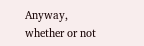Anyway, whether or not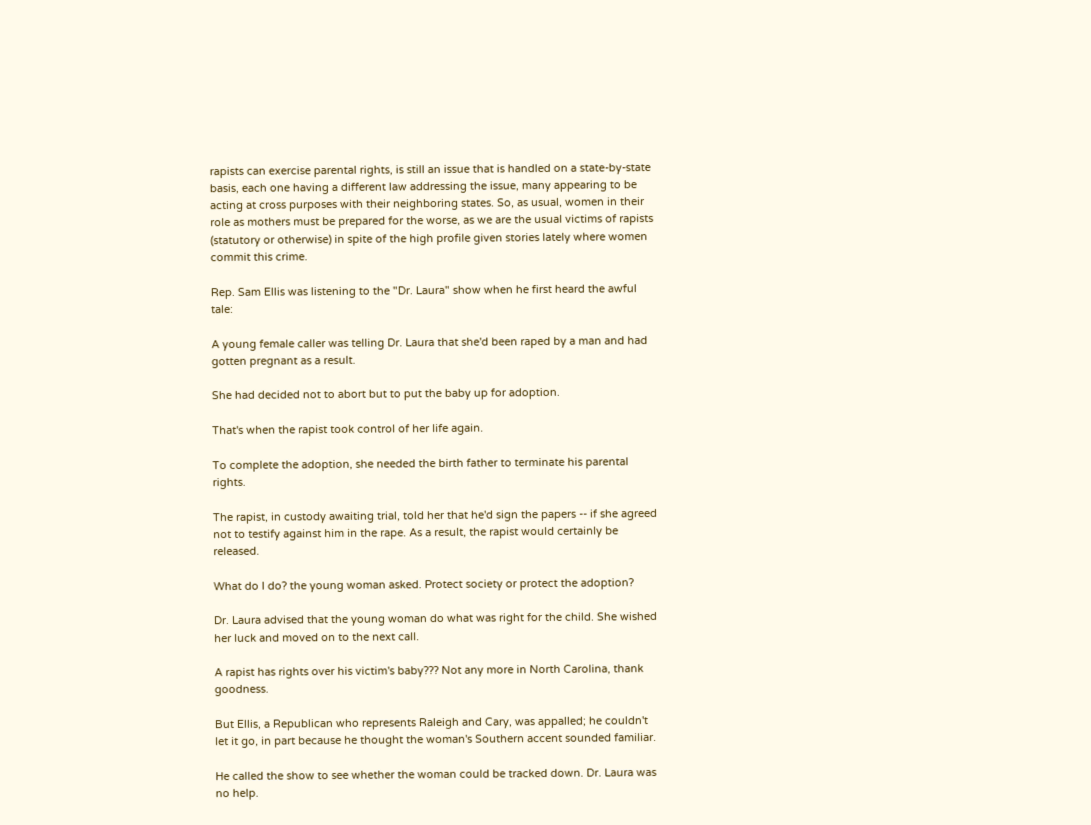rapists can exercise parental rights, is still an issue that is handled on a state-by-state basis, each one having a different law addressing the issue, many appearing to be acting at cross purposes with their neighboring states. So, as usual, women in their role as mothers must be prepared for the worse, as we are the usual victims of rapists (statutory or otherwise) in spite of the high profile given stories lately where women commit this crime.

Rep. Sam Ellis was listening to the "Dr. Laura" show when he first heard the awful tale:

A young female caller was telling Dr. Laura that she'd been raped by a man and had gotten pregnant as a result.

She had decided not to abort but to put the baby up for adoption.

That's when the rapist took control of her life again.

To complete the adoption, she needed the birth father to terminate his parental rights.

The rapist, in custody awaiting trial, told her that he'd sign the papers -- if she agreed not to testify against him in the rape. As a result, the rapist would certainly be released.

What do I do? the young woman asked. Protect society or protect the adoption?

Dr. Laura advised that the young woman do what was right for the child. She wished her luck and moved on to the next call.

A rapist has rights over his victim's baby??? Not any more in North Carolina, thank goodness.

But Ellis, a Republican who represents Raleigh and Cary, was appalled; he couldn't let it go, in part because he thought the woman's Southern accent sounded familiar.

He called the show to see whether the woman could be tracked down. Dr. Laura was no help.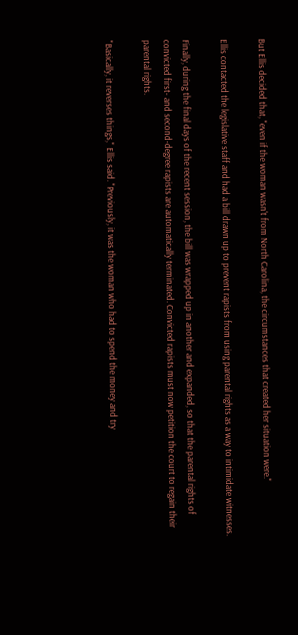But Ellis decided that, "even if the woman wasn't from North Carolina, the circumstances that created her situation were."

Ellis contacted the legislative staff and had a bill drawn up to prevent rapists from using parental rights as a way to intimidate witnesses.

Finally, during the final days of the recent session, the bill was wrapped up in another and expanded, so that the parental rights of convicted first- and second-degree rapists are automatically terminated. Convicted rapists must now petition the court to regain their parental rights.

"Basically, it reverses things," Ellis said. "Previously, it was the woman who had to spend the money and try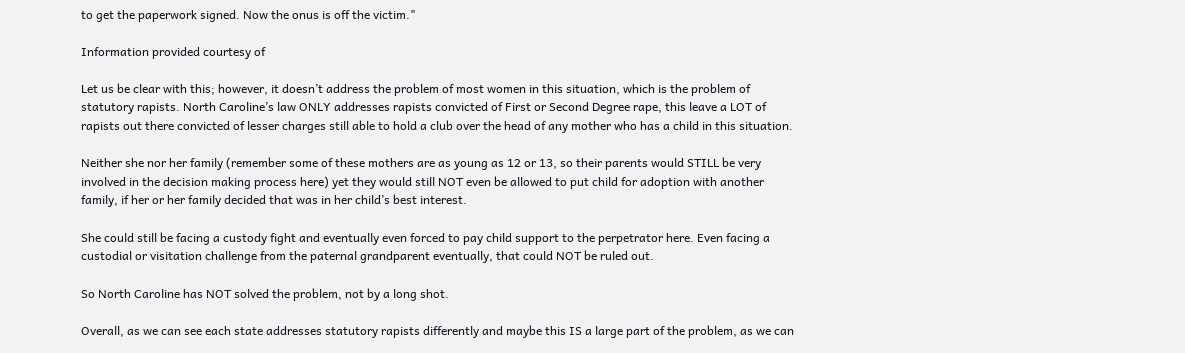to get the paperwork signed. Now the onus is off the victim."

Information provided courtesy of

Let us be clear with this; however, it doesn’t address the problem of most women in this situation, which is the problem of statutory rapists. North Caroline’s law ONLY addresses rapists convicted of First or Second Degree rape, this leave a LOT of rapists out there convicted of lesser charges still able to hold a club over the head of any mother who has a child in this situation.

Neither she nor her family (remember some of these mothers are as young as 12 or 13, so their parents would STILL be very involved in the decision making process here) yet they would still NOT even be allowed to put child for adoption with another family, if her or her family decided that was in her child’s best interest.

She could still be facing a custody fight and eventually even forced to pay child support to the perpetrator here. Even facing a custodial or visitation challenge from the paternal grandparent eventually, that could NOT be ruled out.

So North Caroline has NOT solved the problem, not by a long shot.

Overall, as we can see each state addresses statutory rapists differently and maybe this IS a large part of the problem, as we can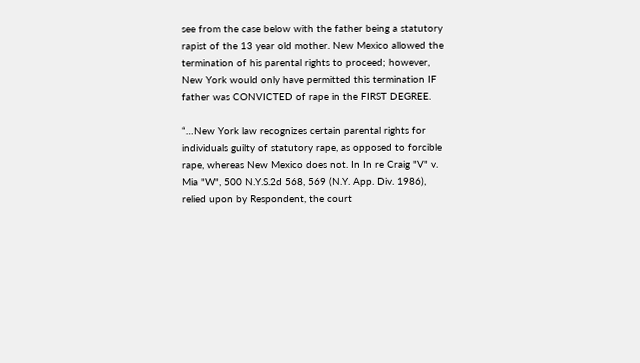see from the case below with the father being a statutory rapist of the 13 year old mother. New Mexico allowed the termination of his parental rights to proceed; however, New York would only have permitted this termination IF father was CONVICTED of rape in the FIRST DEGREE.

“…New York law recognizes certain parental rights for individuals guilty of statutory rape, as opposed to forcible rape, whereas New Mexico does not. In In re Craig "V" v. Mia "W", 500 N.Y.S.2d 568, 569 (N.Y. App. Div. 1986), relied upon by Respondent, the court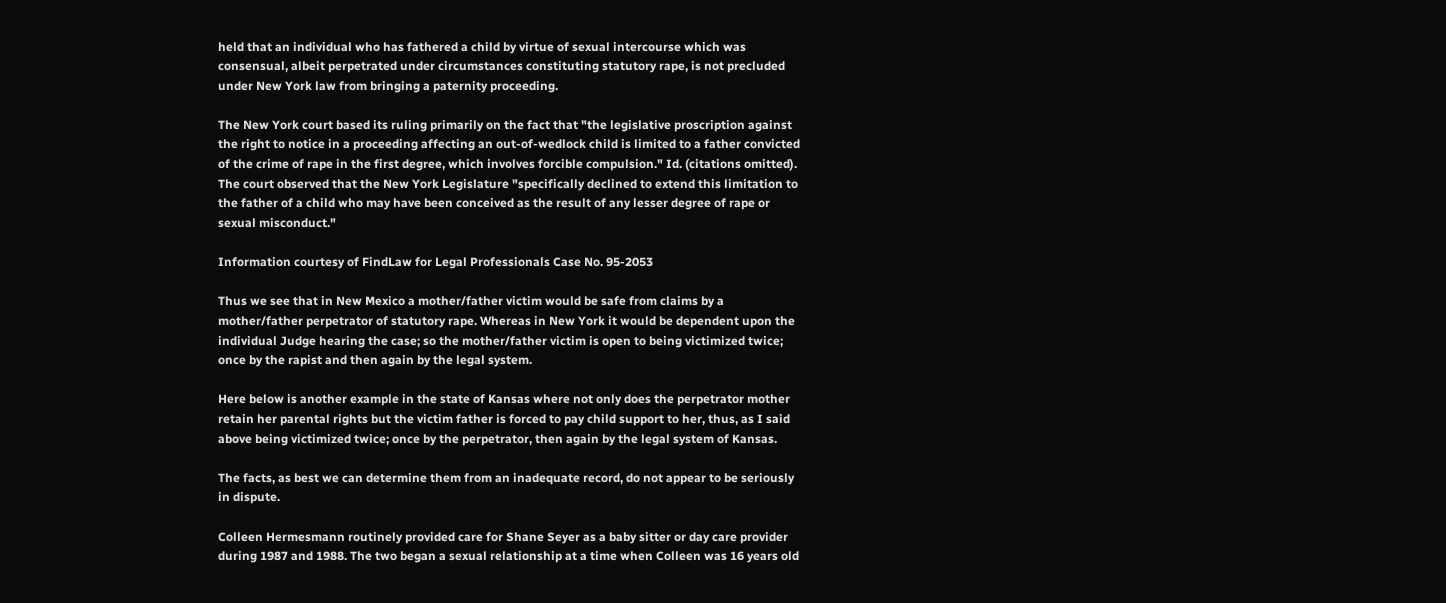held that an individual who has fathered a child by virtue of sexual intercourse which was consensual, albeit perpetrated under circumstances constituting statutory rape, is not precluded under New York law from bringing a paternity proceeding.

The New York court based its ruling primarily on the fact that "the legislative proscription against the right to notice in a proceeding affecting an out-of-wedlock child is limited to a father convicted of the crime of rape in the first degree, which involves forcible compulsion." Id. (citations omitted). The court observed that the New York Legislature "specifically declined to extend this limitation to the father of a child who may have been conceived as the result of any lesser degree of rape or sexual misconduct."

Information courtesy of FindLaw for Legal Professionals Case No. 95-2053

Thus we see that in New Mexico a mother/father victim would be safe from claims by a mother/father perpetrator of statutory rape. Whereas in New York it would be dependent upon the individual Judge hearing the case; so the mother/father victim is open to being victimized twice; once by the rapist and then again by the legal system.

Here below is another example in the state of Kansas where not only does the perpetrator mother retain her parental rights but the victim father is forced to pay child support to her, thus, as I said above being victimized twice; once by the perpetrator, then again by the legal system of Kansas.

The facts, as best we can determine them from an inadequate record, do not appear to be seriously in dispute.

Colleen Hermesmann routinely provided care for Shane Seyer as a baby sitter or day care provider during 1987 and 1988. The two began a sexual relationship at a time when Colleen was 16 years old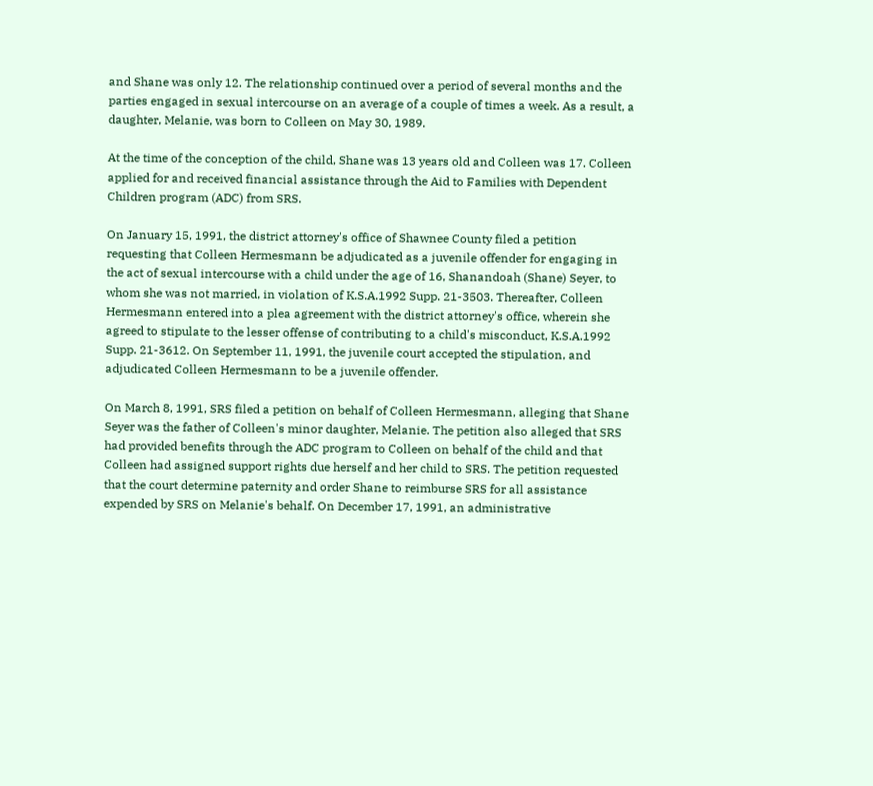and Shane was only 12. The relationship continued over a period of several months and the parties engaged in sexual intercourse on an average of a couple of times a week. As a result, a daughter, Melanie, was born to Colleen on May 30, 1989.

At the time of the conception of the child, Shane was 13 years old and Colleen was 17. Colleen applied for and received financial assistance through the Aid to Families with Dependent Children program (ADC) from SRS.

On January 15, 1991, the district attorney's office of Shawnee County filed a petition requesting that Colleen Hermesmann be adjudicated as a juvenile offender for engaging in the act of sexual intercourse with a child under the age of 16, Shanandoah (Shane) Seyer, to whom she was not married, in violation of K.S.A.1992 Supp. 21-3503. Thereafter, Colleen Hermesmann entered into a plea agreement with the district attorney's office, wherein she agreed to stipulate to the lesser offense of contributing to a child's misconduct, K.S.A.1992 Supp. 21-3612. On September 11, 1991, the juvenile court accepted the stipulation, and adjudicated Colleen Hermesmann to be a juvenile offender.

On March 8, 1991, SRS filed a petition on behalf of Colleen Hermesmann, alleging that Shane Seyer was the father of Colleen's minor daughter, Melanie. The petition also alleged that SRS had provided benefits through the ADC program to Colleen on behalf of the child and that Colleen had assigned support rights due herself and her child to SRS. The petition requested that the court determine paternity and order Shane to reimburse SRS for all assistance expended by SRS on Melanie's behalf. On December 17, 1991, an administrative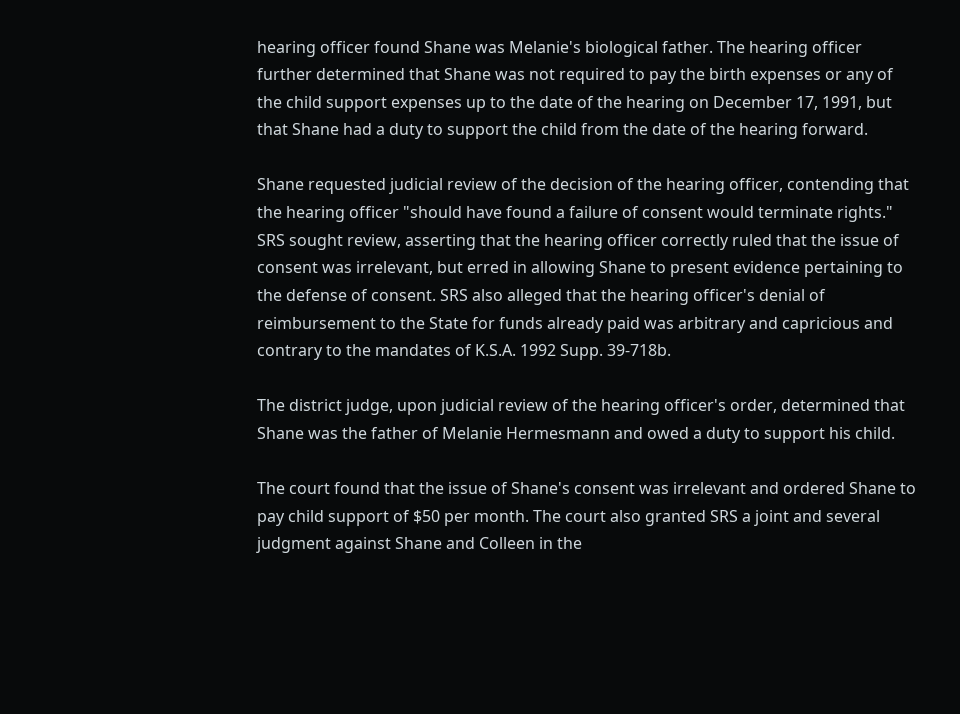hearing officer found Shane was Melanie's biological father. The hearing officer further determined that Shane was not required to pay the birth expenses or any of the child support expenses up to the date of the hearing on December 17, 1991, but that Shane had a duty to support the child from the date of the hearing forward.

Shane requested judicial review of the decision of the hearing officer, contending that the hearing officer "should have found a failure of consent would terminate rights." SRS sought review, asserting that the hearing officer correctly ruled that the issue of consent was irrelevant, but erred in allowing Shane to present evidence pertaining to the defense of consent. SRS also alleged that the hearing officer's denial of reimbursement to the State for funds already paid was arbitrary and capricious and contrary to the mandates of K.S.A. 1992 Supp. 39-718b.

The district judge, upon judicial review of the hearing officer's order, determined that Shane was the father of Melanie Hermesmann and owed a duty to support his child.

The court found that the issue of Shane's consent was irrelevant and ordered Shane to pay child support of $50 per month. The court also granted SRS a joint and several judgment against Shane and Colleen in the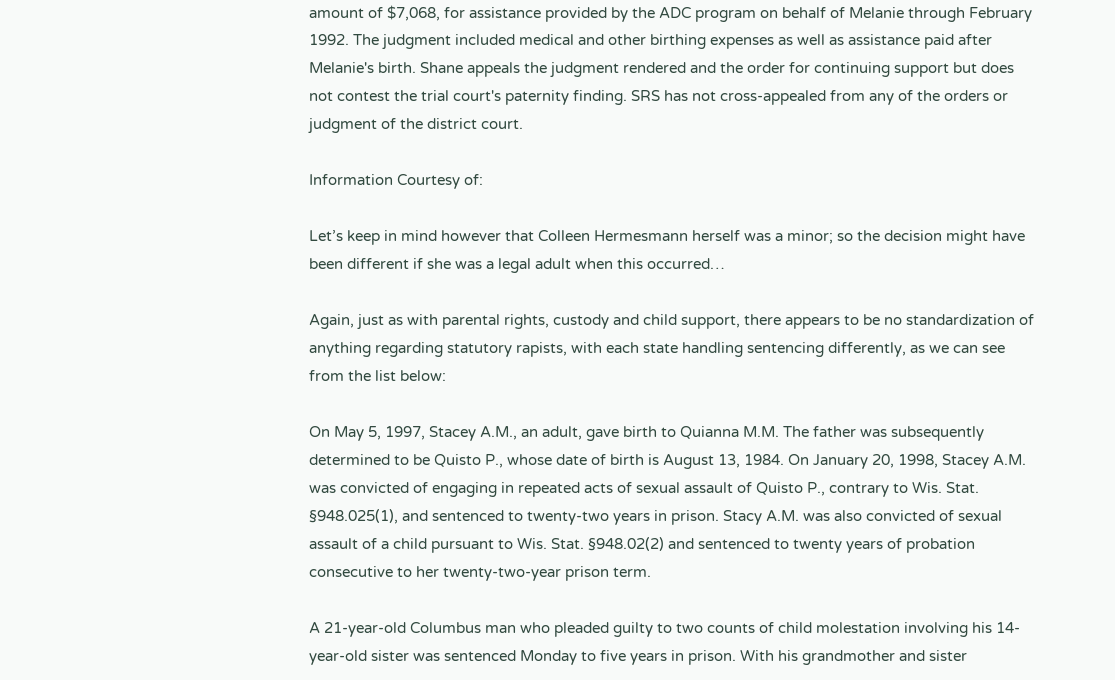amount of $7,068, for assistance provided by the ADC program on behalf of Melanie through February 1992. The judgment included medical and other birthing expenses as well as assistance paid after Melanie's birth. Shane appeals the judgment rendered and the order for continuing support but does not contest the trial court's paternity finding. SRS has not cross-appealed from any of the orders or judgment of the district court.

Information Courtesy of:

Let’s keep in mind however that Colleen Hermesmann herself was a minor; so the decision might have been different if she was a legal adult when this occurred…

Again, just as with parental rights, custody and child support, there appears to be no standardization of anything regarding statutory rapists, with each state handling sentencing differently, as we can see from the list below:

On May 5, 1997, Stacey A.M., an adult, gave birth to Quianna M.M. The father was subsequently determined to be Quisto P., whose date of birth is August 13, 1984. On January 20, 1998, Stacey A.M. was convicted of engaging in repeated acts of sexual assault of Quisto P., contrary to Wis. Stat. §948.025(1), and sentenced to twenty-two years in prison. Stacy A.M. was also convicted of sexual assault of a child pursuant to Wis. Stat. §948.02(2) and sentenced to twenty years of probation consecutive to her twenty-two-year prison term.

A 21-year-old Columbus man who pleaded guilty to two counts of child molestation involving his 14-year-old sister was sentenced Monday to five years in prison. With his grandmother and sister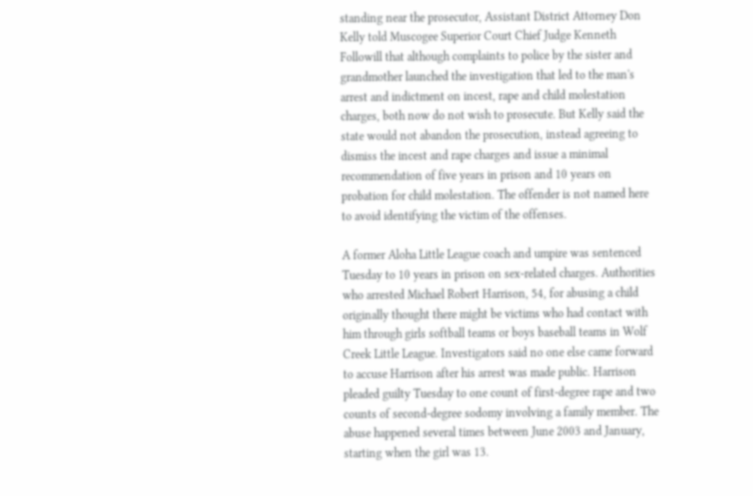standing near the prosecutor, Assistant District Attorney Don Kelly told Muscogee Superior Court Chief Judge Kenneth Followill that although complaints to police by the sister and grandmother launched the investigation that led to the man's arrest and indictment on incest, rape and child molestation charges, both now do not wish to prosecute. But Kelly said the state would not abandon the prosecution, instead agreeing to dismiss the incest and rape charges and issue a minimal recommendation of five years in prison and 10 years on probation for child molestation. The offender is not named here to avoid identifying the victim of the offenses.

A former Aloha Little League coach and umpire was sentenced Tuesday to 10 years in prison on sex-related charges. Authorities who arrested Michael Robert Harrison, 54, for abusing a child originally thought there might be victims who had contact with him through girls softball teams or boys baseball teams in Wolf Creek Little League. Investigators said no one else came forward to accuse Harrison after his arrest was made public. Harrison pleaded guilty Tuesday to one count of first-degree rape and two counts of second-degree sodomy involving a family member. The abuse happened several times between June 2003 and January, starting when the girl was 13.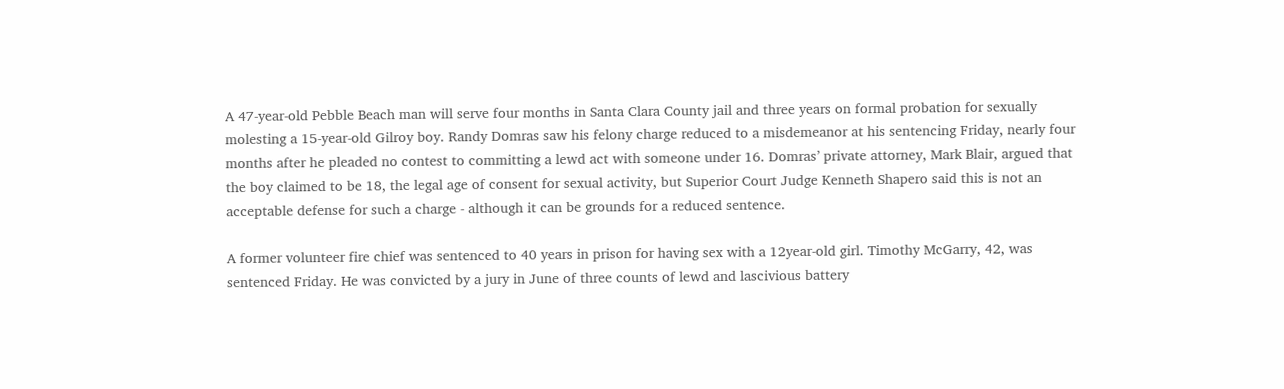A 47-year-old Pebble Beach man will serve four months in Santa Clara County jail and three years on formal probation for sexually molesting a 15-year-old Gilroy boy. Randy Domras saw his felony charge reduced to a misdemeanor at his sentencing Friday, nearly four months after he pleaded no contest to committing a lewd act with someone under 16. Domras’ private attorney, Mark Blair, argued that the boy claimed to be 18, the legal age of consent for sexual activity, but Superior Court Judge Kenneth Shapero said this is not an acceptable defense for such a charge - although it can be grounds for a reduced sentence.

A former volunteer fire chief was sentenced to 40 years in prison for having sex with a 12year-old girl. Timothy McGarry, 42, was sentenced Friday. He was convicted by a jury in June of three counts of lewd and lascivious battery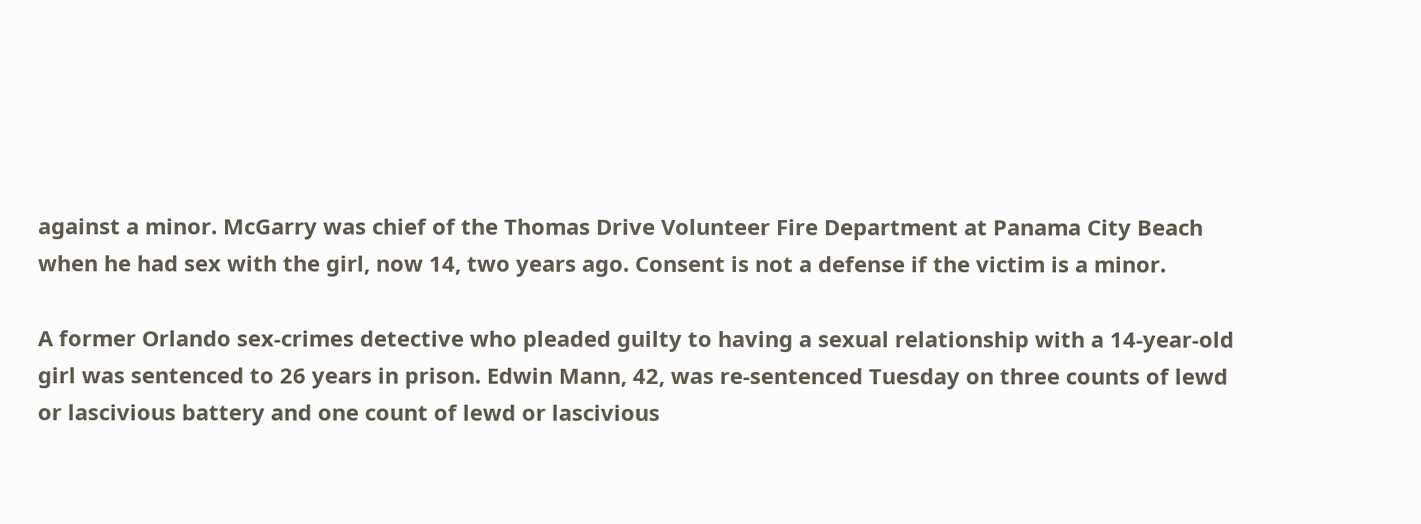against a minor. McGarry was chief of the Thomas Drive Volunteer Fire Department at Panama City Beach when he had sex with the girl, now 14, two years ago. Consent is not a defense if the victim is a minor.

A former Orlando sex-crimes detective who pleaded guilty to having a sexual relationship with a 14-year-old girl was sentenced to 26 years in prison. Edwin Mann, 42, was re-sentenced Tuesday on three counts of lewd or lascivious battery and one count of lewd or lascivious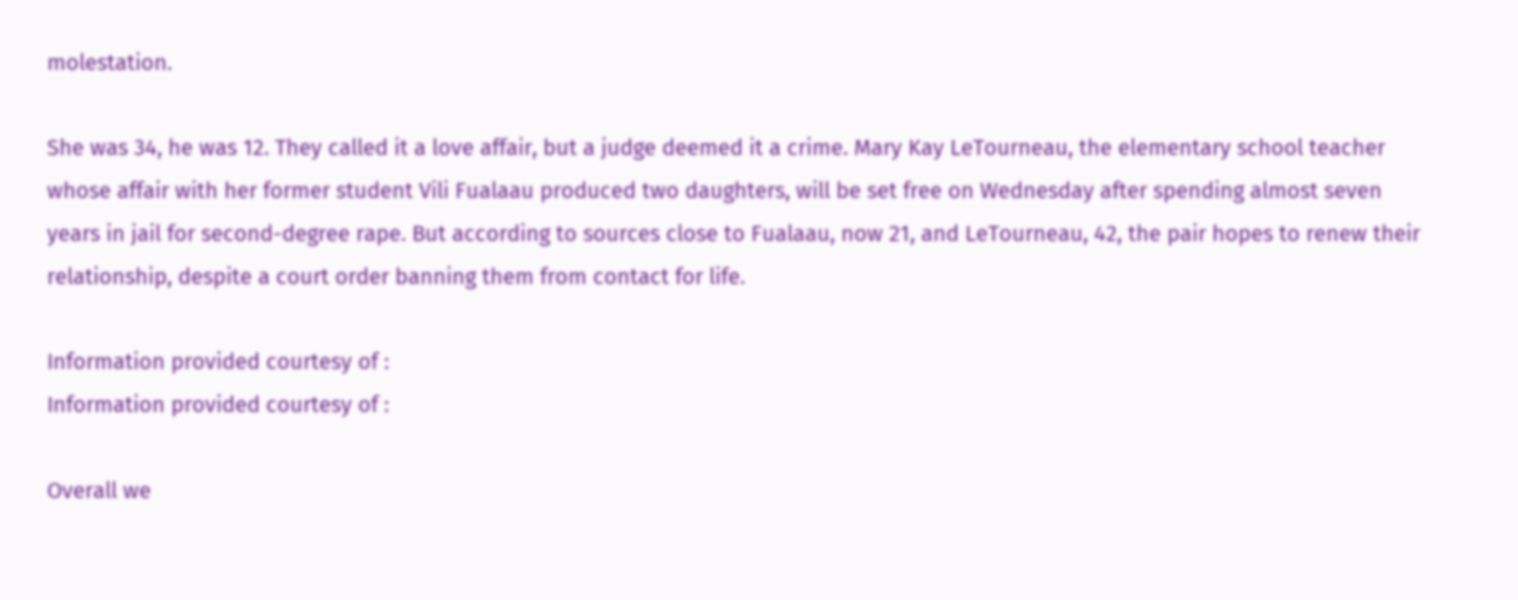molestation.

She was 34, he was 12. They called it a love affair, but a judge deemed it a crime. Mary Kay LeTourneau, the elementary school teacher whose affair with her former student Vili Fualaau produced two daughters, will be set free on Wednesday after spending almost seven years in jail for second-degree rape. But according to sources close to Fualaau, now 21, and LeTourneau, 42, the pair hopes to renew their relationship, despite a court order banning them from contact for life.

Information provided courtesy of :
Information provided courtesy of :

Overall we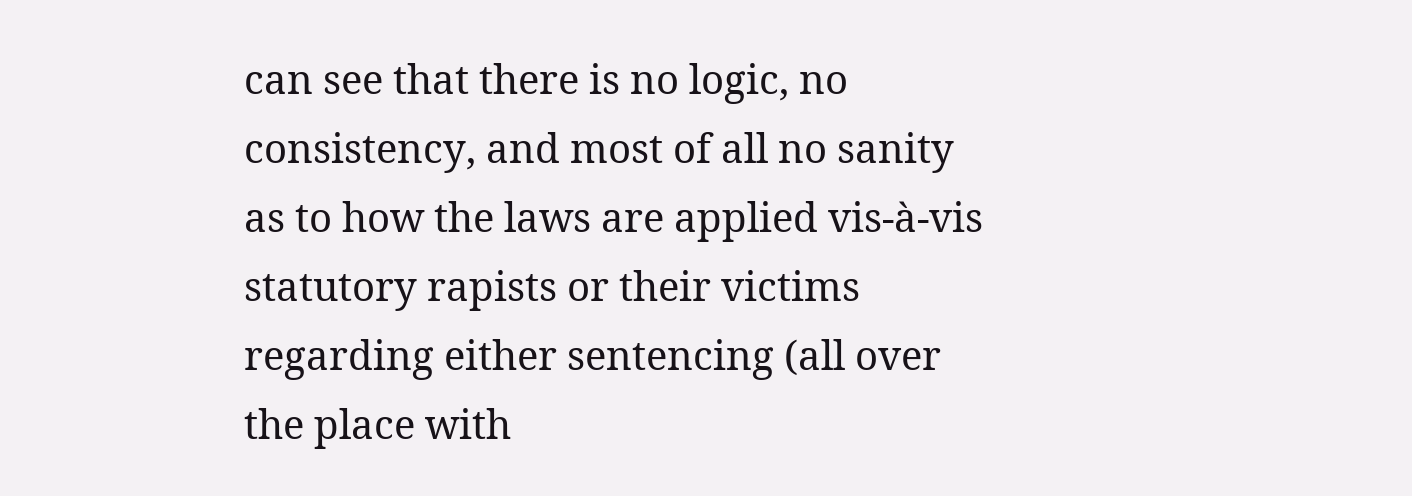can see that there is no logic, no consistency, and most of all no sanity as to how the laws are applied vis-à-vis statutory rapists or their victims regarding either sentencing (all over the place with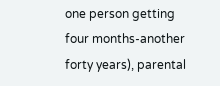one person getting four months-another forty years), parental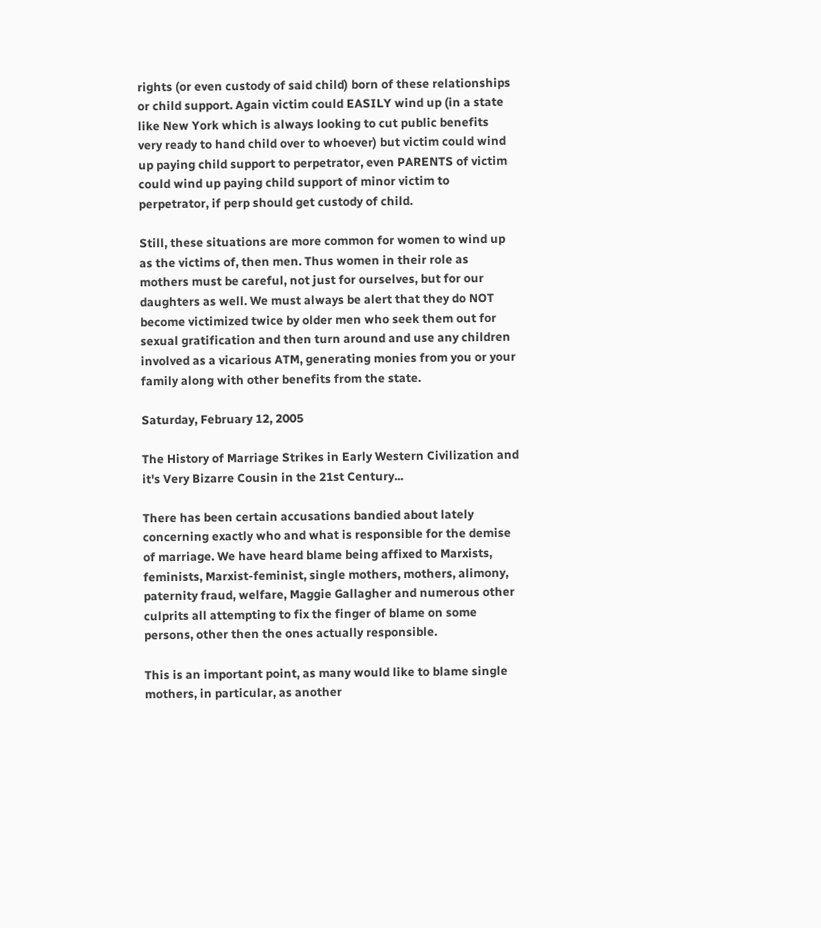rights (or even custody of said child) born of these relationships or child support. Again victim could EASILY wind up (in a state like New York which is always looking to cut public benefits very ready to hand child over to whoever) but victim could wind up paying child support to perpetrator, even PARENTS of victim could wind up paying child support of minor victim to perpetrator, if perp should get custody of child.

Still, these situations are more common for women to wind up as the victims of, then men. Thus women in their role as mothers must be careful, not just for ourselves, but for our daughters as well. We must always be alert that they do NOT become victimized twice by older men who seek them out for sexual gratification and then turn around and use any children involved as a vicarious ATM, generating monies from you or your family along with other benefits from the state.

Saturday, February 12, 2005

The History of Marriage Strikes in Early Western Civilization and it's Very Bizarre Cousin in the 21st Century...

There has been certain accusations bandied about lately concerning exactly who and what is responsible for the demise of marriage. We have heard blame being affixed to Marxists, feminists, Marxist-feminist, single mothers, mothers, alimony, paternity fraud, welfare, Maggie Gallagher and numerous other culprits all attempting to fix the finger of blame on some persons, other then the ones actually responsible.

This is an important point, as many would like to blame single mothers, in particular, as another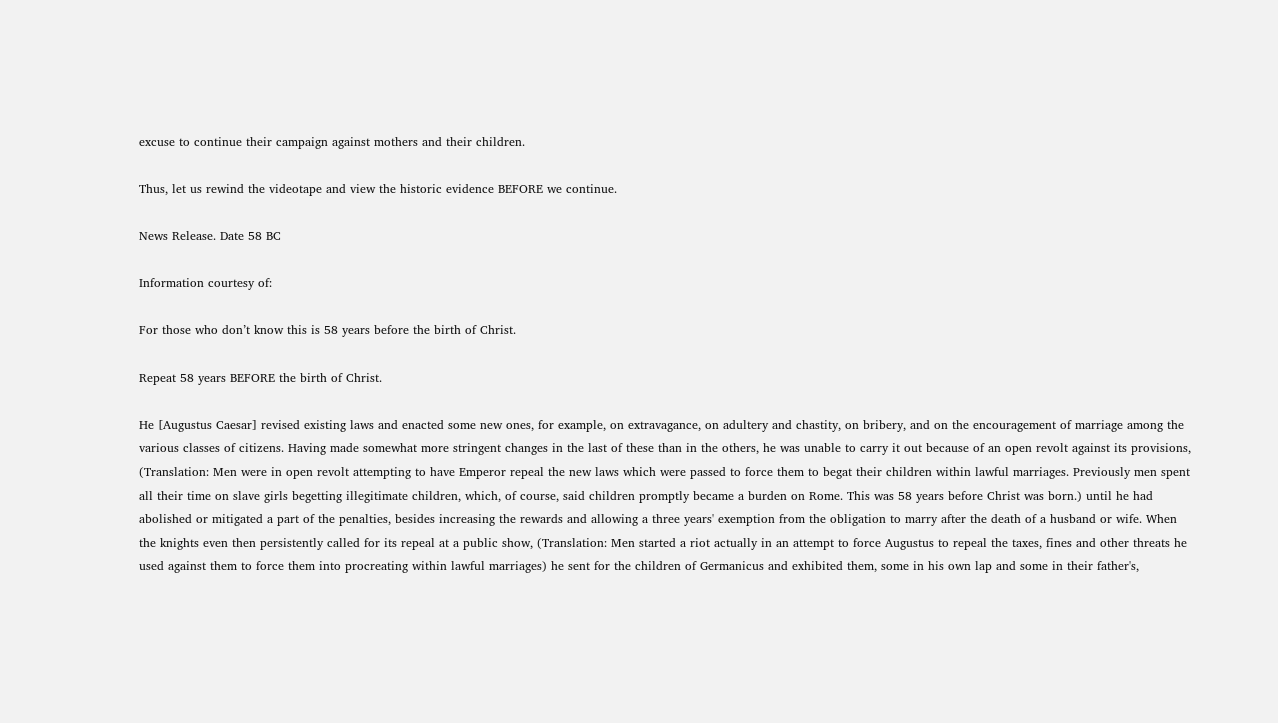excuse to continue their campaign against mothers and their children.

Thus, let us rewind the videotape and view the historic evidence BEFORE we continue.

News Release. Date 58 BC

Information courtesy of:

For those who don’t know this is 58 years before the birth of Christ.

Repeat 58 years BEFORE the birth of Christ.

He [Augustus Caesar] revised existing laws and enacted some new ones, for example, on extravagance, on adultery and chastity, on bribery, and on the encouragement of marriage among the various classes of citizens. Having made somewhat more stringent changes in the last of these than in the others, he was unable to carry it out because of an open revolt against its provisions, (Translation: Men were in open revolt attempting to have Emperor repeal the new laws which were passed to force them to begat their children within lawful marriages. Previously men spent all their time on slave girls begetting illegitimate children, which, of course, said children promptly became a burden on Rome. This was 58 years before Christ was born.) until he had abolished or mitigated a part of the penalties, besides increasing the rewards and allowing a three years' exemption from the obligation to marry after the death of a husband or wife. When the knights even then persistently called for its repeal at a public show, (Translation: Men started a riot actually in an attempt to force Augustus to repeal the taxes, fines and other threats he used against them to force them into procreating within lawful marriages) he sent for the children of Germanicus and exhibited them, some in his own lap and some in their father's,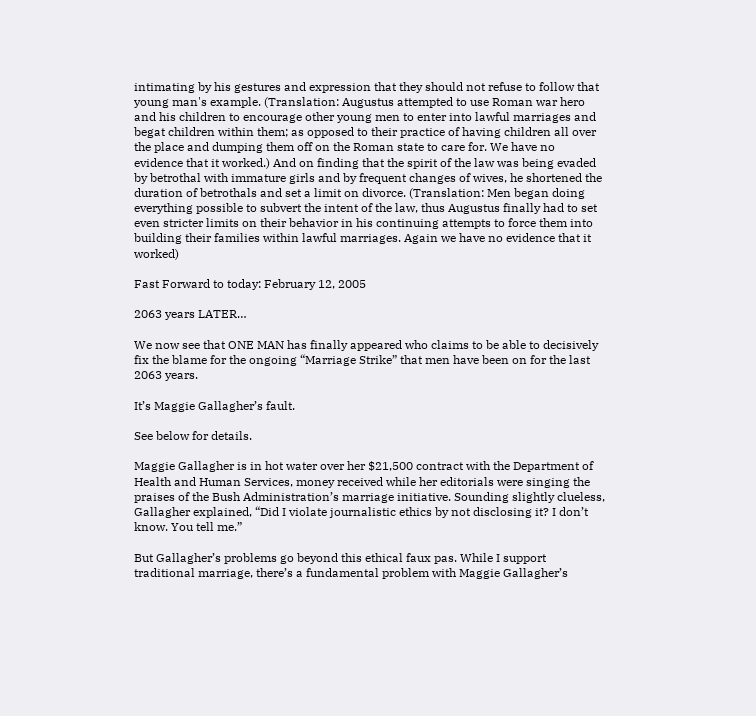intimating by his gestures and expression that they should not refuse to follow that young man's example. (Translation: Augustus attempted to use Roman war hero and his children to encourage other young men to enter into lawful marriages and begat children within them; as opposed to their practice of having children all over the place and dumping them off on the Roman state to care for. We have no evidence that it worked.) And on finding that the spirit of the law was being evaded by betrothal with immature girls and by frequent changes of wives, he shortened the duration of betrothals and set a limit on divorce. (Translation: Men began doing everything possible to subvert the intent of the law, thus Augustus finally had to set even stricter limits on their behavior in his continuing attempts to force them into building their families within lawful marriages. Again we have no evidence that it worked)

Fast Forward to today: February 12, 2005

2063 years LATER…

We now see that ONE MAN has finally appeared who claims to be able to decisively fix the blame for the ongoing “Marriage Strike” that men have been on for the last 2063 years.

It’s Maggie Gallagher’s fault.

See below for details.

Maggie Gallagher is in hot water over her $21,500 contract with the Department of Health and Human Services, money received while her editorials were singing the praises of the Bush Administration’s marriage initiative. Sounding slightly clueless, Gallagher explained, “Did I violate journalistic ethics by not disclosing it? I don’t know. You tell me.”

But Gallagher’s problems go beyond this ethical faux pas. While I support traditional marriage, there’s a fundamental problem with Maggie Gallagher’s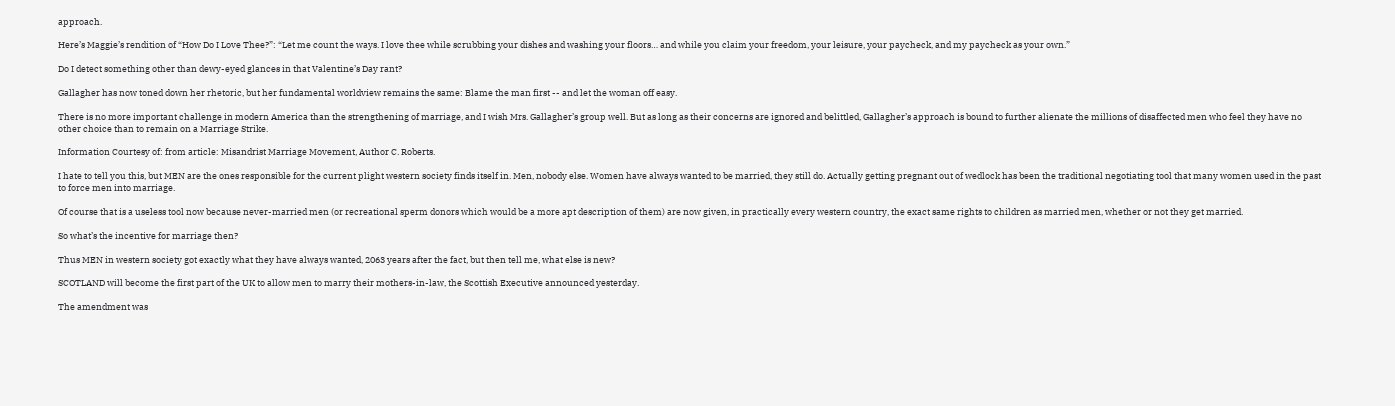approach.

Here’s Maggie’s rendition of “How Do I Love Thee?”: “Let me count the ways. I love thee while scrubbing your dishes and washing your floors… and while you claim your freedom, your leisure, your paycheck, and my paycheck as your own.”

Do I detect something other than dewy-eyed glances in that Valentine’s Day rant?

Gallagher has now toned down her rhetoric, but her fundamental worldview remains the same: Blame the man first -- and let the woman off easy.

There is no more important challenge in modern America than the strengthening of marriage, and I wish Mrs. Gallagher’s group well. But as long as their concerns are ignored and belittled, Gallagher’s approach is bound to further alienate the millions of disaffected men who feel they have no other choice than to remain on a Marriage Strike.

Information Courtesy of: from article: Misandrist Marriage Movement, Author C. Roberts.

I hate to tell you this, but MEN are the ones responsible for the current plight western society finds itself in. Men, nobody else. Women have always wanted to be married, they still do. Actually getting pregnant out of wedlock has been the traditional negotiating tool that many women used in the past to force men into marriage.

Of course that is a useless tool now because never-married men (or recreational sperm donors which would be a more apt description of them) are now given, in practically every western country, the exact same rights to children as married men, whether or not they get married.

So what’s the incentive for marriage then?

Thus MEN in western society got exactly what they have always wanted, 2063 years after the fact, but then tell me, what else is new?

SCOTLAND will become the first part of the UK to allow men to marry their mothers-in-law, the Scottish Executive announced yesterday.

The amendment was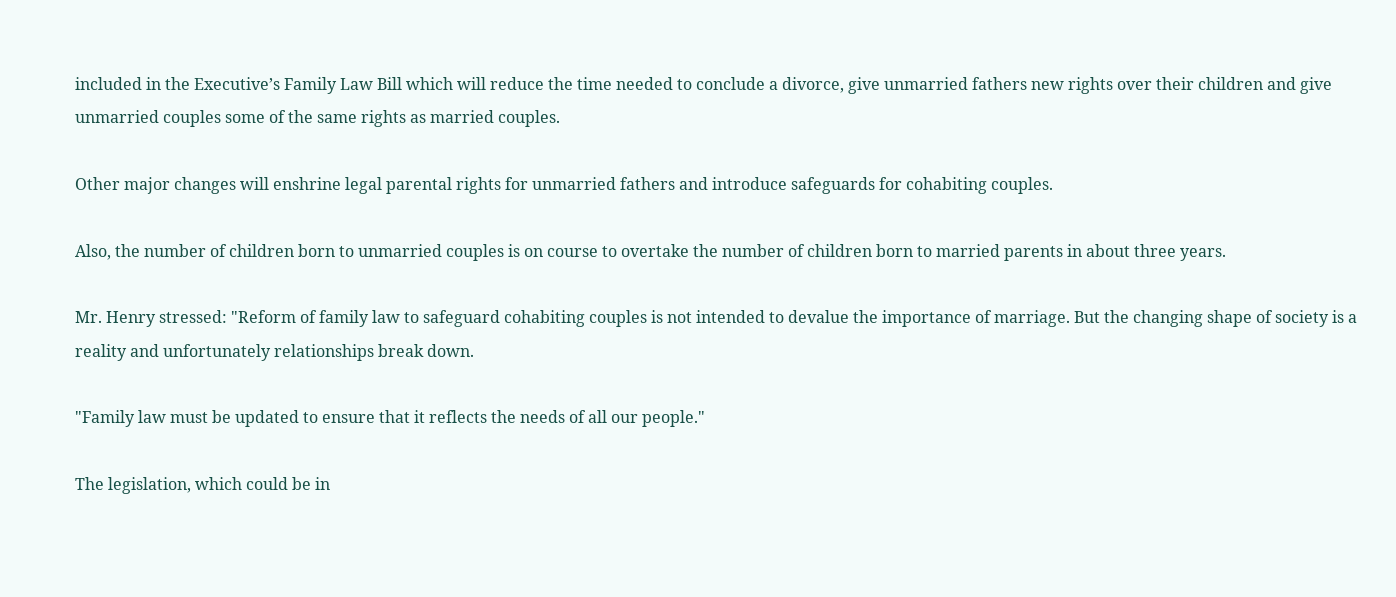included in the Executive’s Family Law Bill which will reduce the time needed to conclude a divorce, give unmarried fathers new rights over their children and give unmarried couples some of the same rights as married couples.

Other major changes will enshrine legal parental rights for unmarried fathers and introduce safeguards for cohabiting couples.

Also, the number of children born to unmarried couples is on course to overtake the number of children born to married parents in about three years.

Mr. Henry stressed: "Reform of family law to safeguard cohabiting couples is not intended to devalue the importance of marriage. But the changing shape of society is a reality and unfortunately relationships break down.

"Family law must be updated to ensure that it reflects the needs of all our people."

The legislation, which could be in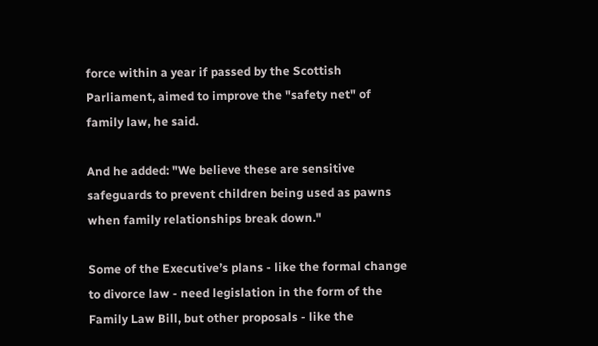force within a year if passed by the Scottish Parliament, aimed to improve the "safety net" of family law, he said.

And he added: "We believe these are sensitive safeguards to prevent children being used as pawns when family relationships break down."

Some of the Executive’s plans - like the formal change to divorce law - need legislation in the form of the Family Law Bill, but other proposals - like the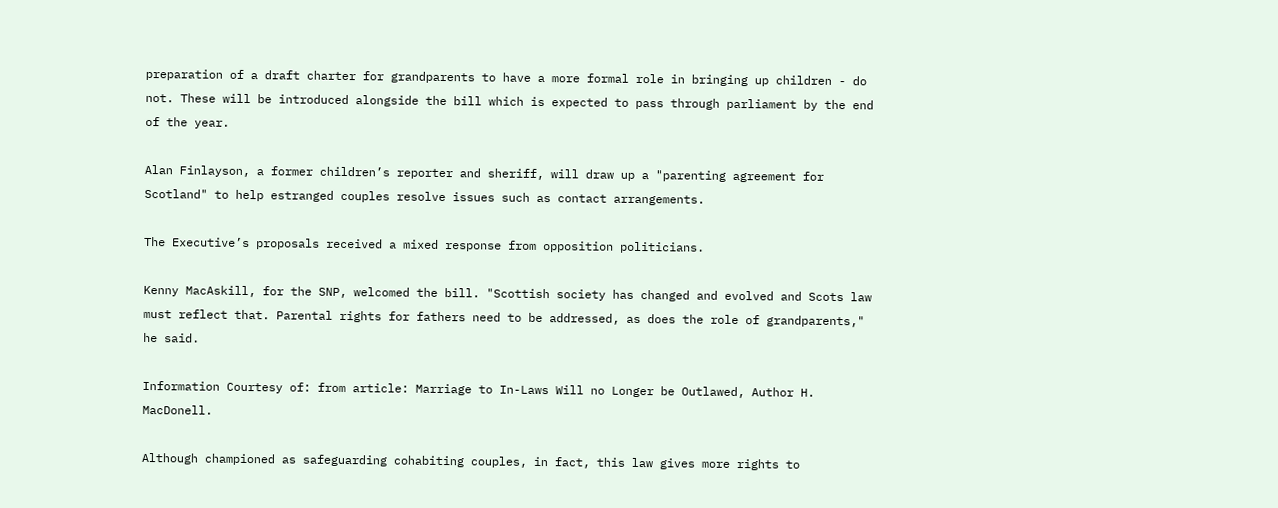preparation of a draft charter for grandparents to have a more formal role in bringing up children - do not. These will be introduced alongside the bill which is expected to pass through parliament by the end of the year.

Alan Finlayson, a former children’s reporter and sheriff, will draw up a "parenting agreement for Scotland" to help estranged couples resolve issues such as contact arrangements.

The Executive’s proposals received a mixed response from opposition politicians.

Kenny MacAskill, for the SNP, welcomed the bill. "Scottish society has changed and evolved and Scots law must reflect that. Parental rights for fathers need to be addressed, as does the role of grandparents," he said.

Information Courtesy of: from article: Marriage to In-Laws Will no Longer be Outlawed, Author H. MacDonell.

Although championed as safeguarding cohabiting couples, in fact, this law gives more rights to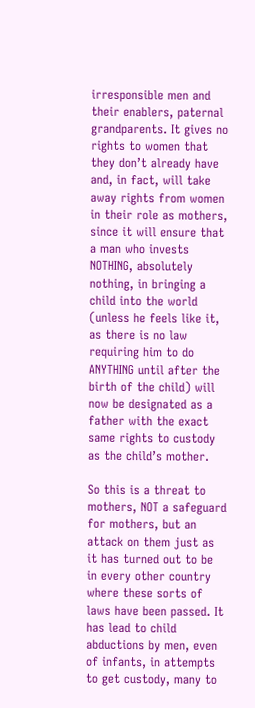irresponsible men and their enablers, paternal grandparents. It gives no rights to women that they don’t already have and, in fact, will take away rights from women in their role as mothers, since it will ensure that a man who invests NOTHING, absolutely nothing, in bringing a child into the world (unless he feels like it, as there is no law requiring him to do ANYTHING until after the birth of the child) will now be designated as a father with the exact same rights to custody as the child’s mother.

So this is a threat to mothers, NOT a safeguard for mothers, but an attack on them just as it has turned out to be in every other country where these sorts of laws have been passed. It has lead to child abductions by men, even of infants, in attempts to get custody, many to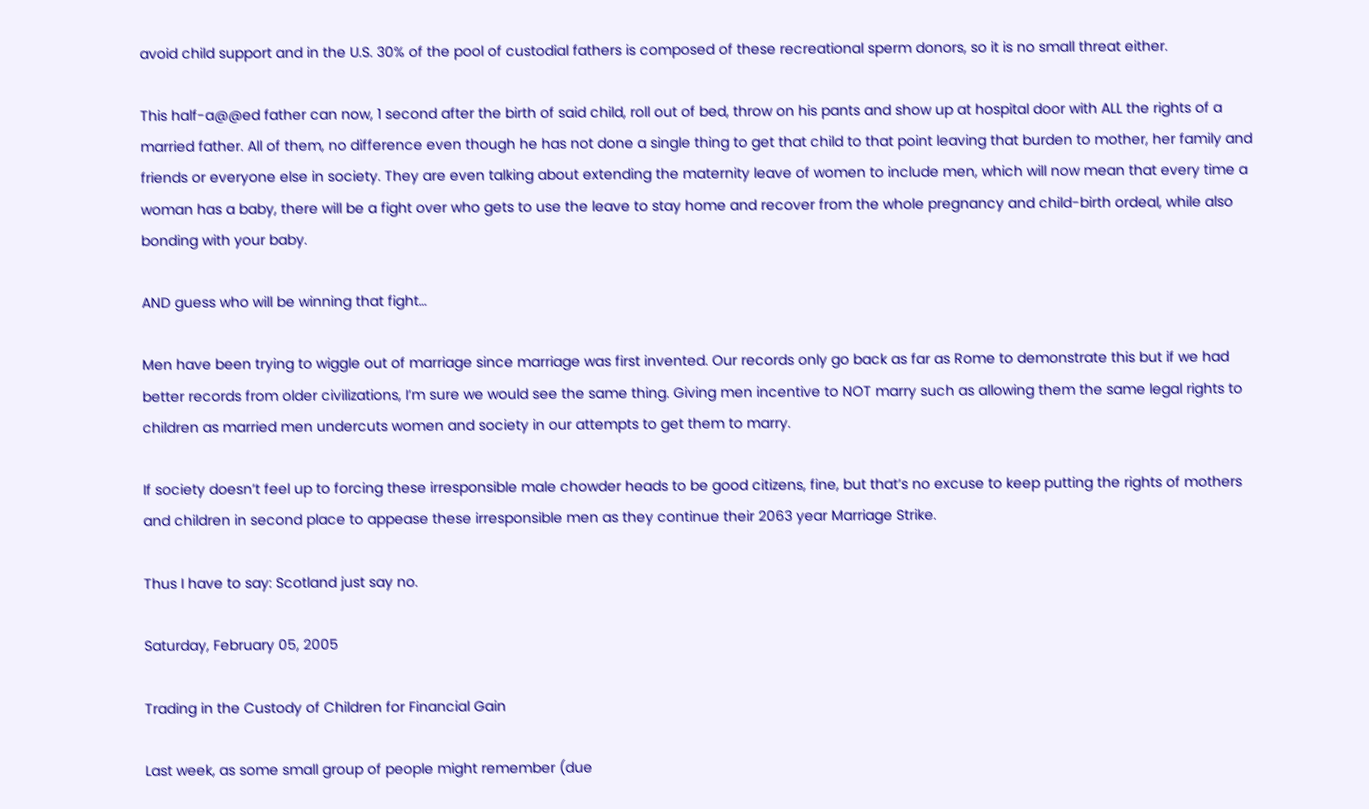avoid child support and in the U.S. 30% of the pool of custodial fathers is composed of these recreational sperm donors, so it is no small threat either.

This half-a@@ed father can now, 1 second after the birth of said child, roll out of bed, throw on his pants and show up at hospital door with ALL the rights of a married father. All of them, no difference even though he has not done a single thing to get that child to that point leaving that burden to mother, her family and friends or everyone else in society. They are even talking about extending the maternity leave of women to include men, which will now mean that every time a woman has a baby, there will be a fight over who gets to use the leave to stay home and recover from the whole pregnancy and child-birth ordeal, while also bonding with your baby.

AND guess who will be winning that fight…

Men have been trying to wiggle out of marriage since marriage was first invented. Our records only go back as far as Rome to demonstrate this but if we had better records from older civilizations, I’m sure we would see the same thing. Giving men incentive to NOT marry such as allowing them the same legal rights to children as married men undercuts women and society in our attempts to get them to marry.

If society doesn’t feel up to forcing these irresponsible male chowder heads to be good citizens, fine, but that’s no excuse to keep putting the rights of mothers and children in second place to appease these irresponsible men as they continue their 2063 year Marriage Strike.

Thus I have to say: Scotland just say no.

Saturday, February 05, 2005

Trading in the Custody of Children for Financial Gain

Last week, as some small group of people might remember (due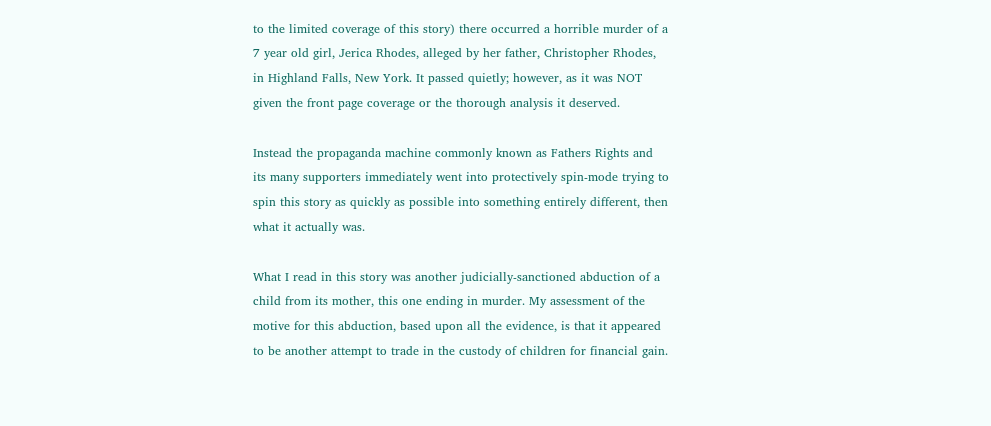to the limited coverage of this story) there occurred a horrible murder of a 7 year old girl, Jerica Rhodes, alleged by her father, Christopher Rhodes, in Highland Falls, New York. It passed quietly; however, as it was NOT given the front page coverage or the thorough analysis it deserved.

Instead the propaganda machine commonly known as Fathers Rights and its many supporters immediately went into protectively spin-mode trying to spin this story as quickly as possible into something entirely different, then what it actually was.

What I read in this story was another judicially-sanctioned abduction of a child from its mother, this one ending in murder. My assessment of the motive for this abduction, based upon all the evidence, is that it appeared to be another attempt to trade in the custody of children for financial gain.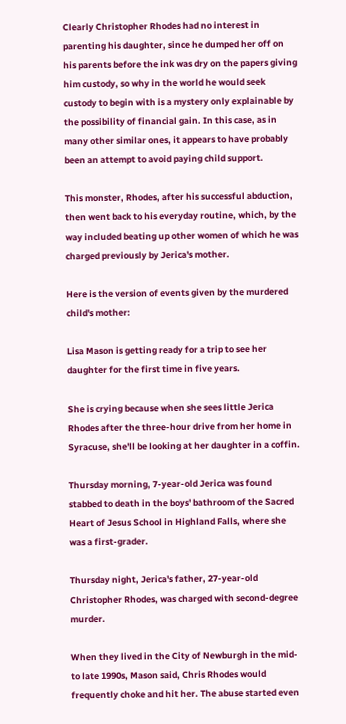Clearly Christopher Rhodes had no interest in parenting his daughter, since he dumped her off on his parents before the ink was dry on the papers giving him custody, so why in the world he would seek custody to begin with is a mystery only explainable by the possibility of financial gain. In this case, as in many other similar ones, it appears to have probably been an attempt to avoid paying child support.

This monster, Rhodes, after his successful abduction, then went back to his everyday routine, which, by the way included beating up other women of which he was charged previously by Jerica's mother.

Here is the version of events given by the murdered child's mother:

Lisa Mason is getting ready for a trip to see her daughter for the first time in five years.

She is crying because when she sees little Jerica Rhodes after the three-hour drive from her home in Syracuse, she'll be looking at her daughter in a coffin.

Thursday morning, 7-year-old Jerica was found stabbed to death in the boys' bathroom of the Sacred Heart of Jesus School in Highland Falls, where she was a first-grader.

Thursday night, Jerica's father, 27-year-old Christopher Rhodes, was charged with second-degree murder.

When they lived in the City of Newburgh in the mid-to late 1990s, Mason said, Chris Rhodes would frequently choke and hit her. The abuse started even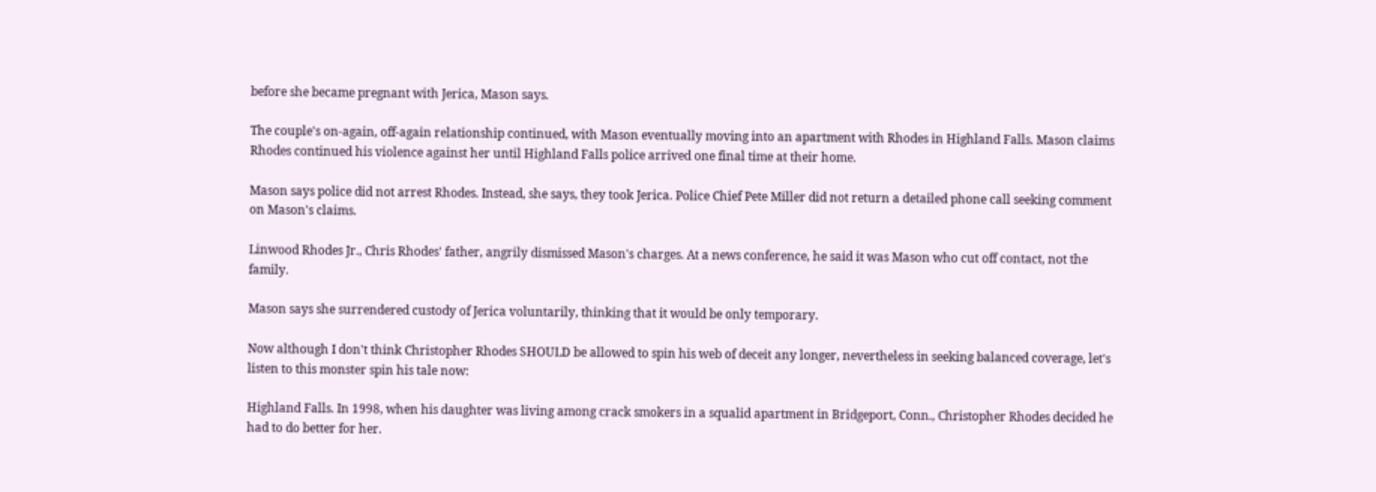before she became pregnant with Jerica, Mason says.

The couple's on-again, off-again relationship continued, with Mason eventually moving into an apartment with Rhodes in Highland Falls. Mason claims Rhodes continued his violence against her until Highland Falls police arrived one final time at their home.

Mason says police did not arrest Rhodes. Instead, she says, they took Jerica. Police Chief Pete Miller did not return a detailed phone call seeking comment on Mason's claims.

Linwood Rhodes Jr., Chris Rhodes' father, angrily dismissed Mason's charges. At a news conference, he said it was Mason who cut off contact, not the family.

Mason says she surrendered custody of Jerica voluntarily, thinking that it would be only temporary.

Now although I don't think Christopher Rhodes SHOULD be allowed to spin his web of deceit any longer, nevertheless in seeking balanced coverage, let's listen to this monster spin his tale now:

Highland Falls. In 1998, when his daughter was living among crack smokers in a squalid apartment in Bridgeport, Conn., Christopher Rhodes decided he had to do better for her.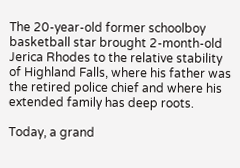The 20-year-old former schoolboy basketball star brought 2-month-old Jerica Rhodes to the relative stability of Highland Falls, where his father was the retired police chief and where his extended family has deep roots.

Today, a grand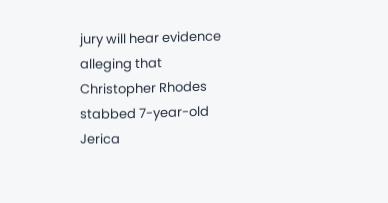jury will hear evidence alleging that Christopher Rhodes stabbed 7-year-old Jerica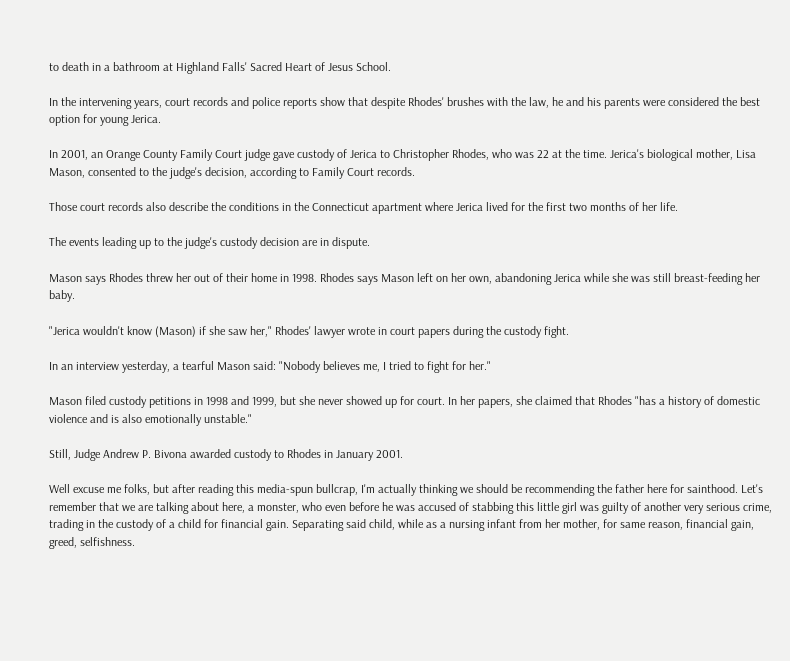to death in a bathroom at Highland Falls' Sacred Heart of Jesus School.

In the intervening years, court records and police reports show that despite Rhodes' brushes with the law, he and his parents were considered the best option for young Jerica.

In 2001, an Orange County Family Court judge gave custody of Jerica to Christopher Rhodes, who was 22 at the time. Jerica's biological mother, Lisa Mason, consented to the judge's decision, according to Family Court records.

Those court records also describe the conditions in the Connecticut apartment where Jerica lived for the first two months of her life.

The events leading up to the judge's custody decision are in dispute.

Mason says Rhodes threw her out of their home in 1998. Rhodes says Mason left on her own, abandoning Jerica while she was still breast-feeding her baby.

"Jerica wouldn't know (Mason) if she saw her," Rhodes' lawyer wrote in court papers during the custody fight.

In an interview yesterday, a tearful Mason said: "Nobody believes me, I tried to fight for her."

Mason filed custody petitions in 1998 and 1999, but she never showed up for court. In her papers, she claimed that Rhodes "has a history of domestic violence and is also emotionally unstable."

Still, Judge Andrew P. Bivona awarded custody to Rhodes in January 2001.

Well excuse me folks, but after reading this media-spun bullcrap, I'm actually thinking we should be recommending the father here for sainthood. Let's remember that we are talking about here, a monster, who even before he was accused of stabbing this little girl was guilty of another very serious crime, trading in the custody of a child for financial gain. Separating said child, while as a nursing infant from her mother, for same reason, financial gain, greed, selfishness.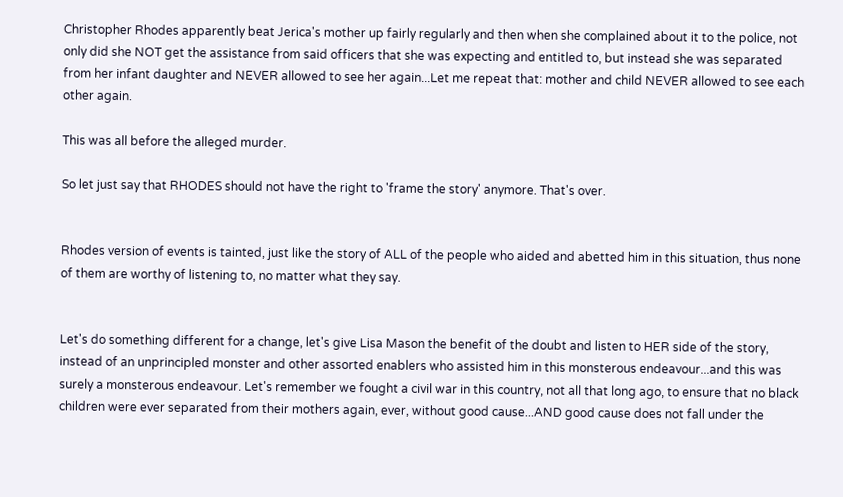Christopher Rhodes apparently beat Jerica's mother up fairly regularly and then when she complained about it to the police, not only did she NOT get the assistance from said officers that she was expecting and entitled to, but instead she was separated from her infant daughter and NEVER allowed to see her again...Let me repeat that: mother and child NEVER allowed to see each other again.

This was all before the alleged murder.

So let just say that RHODES should not have the right to 'frame the story' anymore. That's over.


Rhodes version of events is tainted, just like the story of ALL of the people who aided and abetted him in this situation, thus none of them are worthy of listening to, no matter what they say.


Let's do something different for a change, let's give Lisa Mason the benefit of the doubt and listen to HER side of the story, instead of an unprincipled monster and other assorted enablers who assisted him in this monsterous endeavour...and this was surely a monsterous endeavour. Let's remember we fought a civil war in this country, not all that long ago, to ensure that no black children were ever separated from their mothers again, ever, without good cause...AND good cause does not fall under the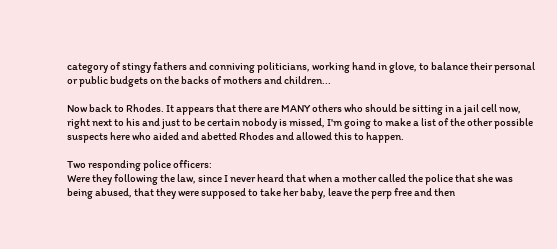category of stingy fathers and conniving politicians, working hand in glove, to balance their personal or public budgets on the backs of mothers and children...

Now back to Rhodes. It appears that there are MANY others who should be sitting in a jail cell now, right next to his and just to be certain nobody is missed, I'm going to make a list of the other possible suspects here who aided and abetted Rhodes and allowed this to happen.

Two responding police officers:
Were they following the law, since I never heard that when a mother called the police that she was being abused, that they were supposed to take her baby, leave the perp free and then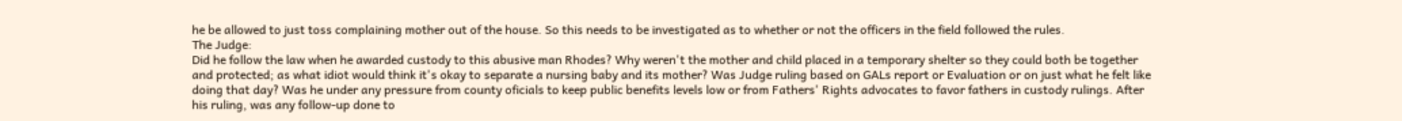he be allowed to just toss complaining mother out of the house. So this needs to be investigated as to whether or not the officers in the field followed the rules.
The Judge:
Did he follow the law when he awarded custody to this abusive man Rhodes? Why weren't the mother and child placed in a temporary shelter so they could both be together and protected; as what idiot would think it's okay to separate a nursing baby and its mother? Was Judge ruling based on GALs report or Evaluation or on just what he felt like doing that day? Was he under any pressure from county oficials to keep public benefits levels low or from Fathers' Rights advocates to favor fathers in custody rulings. After his ruling, was any follow-up done to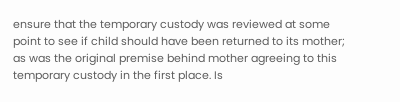ensure that the temporary custody was reviewed at some point to see if child should have been returned to its mother; as was the original premise behind mother agreeing to this temporary custody in the first place. Is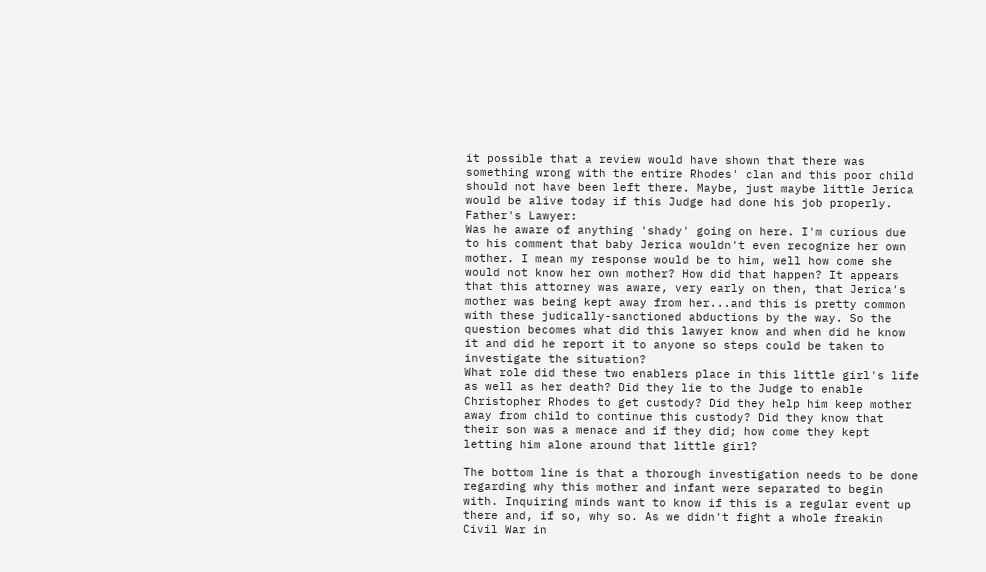it possible that a review would have shown that there was something wrong with the entire Rhodes' clan and this poor child should not have been left there. Maybe, just maybe little Jerica would be alive today if this Judge had done his job properly.
Father's Lawyer:
Was he aware of anything 'shady' going on here. I'm curious due to his comment that baby Jerica wouldn't even recognize her own mother. I mean my response would be to him, well how come she would not know her own mother? How did that happen? It appears that this attorney was aware, very early on then, that Jerica's mother was being kept away from her...and this is pretty common with these judically-sanctioned abductions by the way. So the question becomes what did this lawyer know and when did he know it and did he report it to anyone so steps could be taken to investigate the situation?
What role did these two enablers place in this little girl's life as well as her death? Did they lie to the Judge to enable Christopher Rhodes to get custody? Did they help him keep mother away from child to continue this custody? Did they know that their son was a menace and if they did; how come they kept letting him alone around that little girl?

The bottom line is that a thorough investigation needs to be done regarding why this mother and infant were separated to begin with. Inquiring minds want to know if this is a regular event up there and, if so, why so. As we didn't fight a whole freakin Civil War in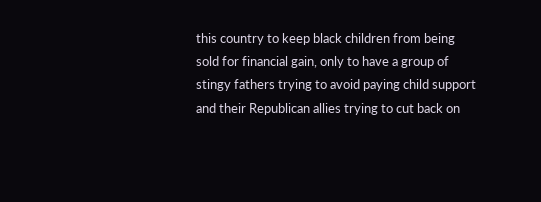this country to keep black children from being sold for financial gain, only to have a group of stingy fathers trying to avoid paying child support and their Republican allies trying to cut back on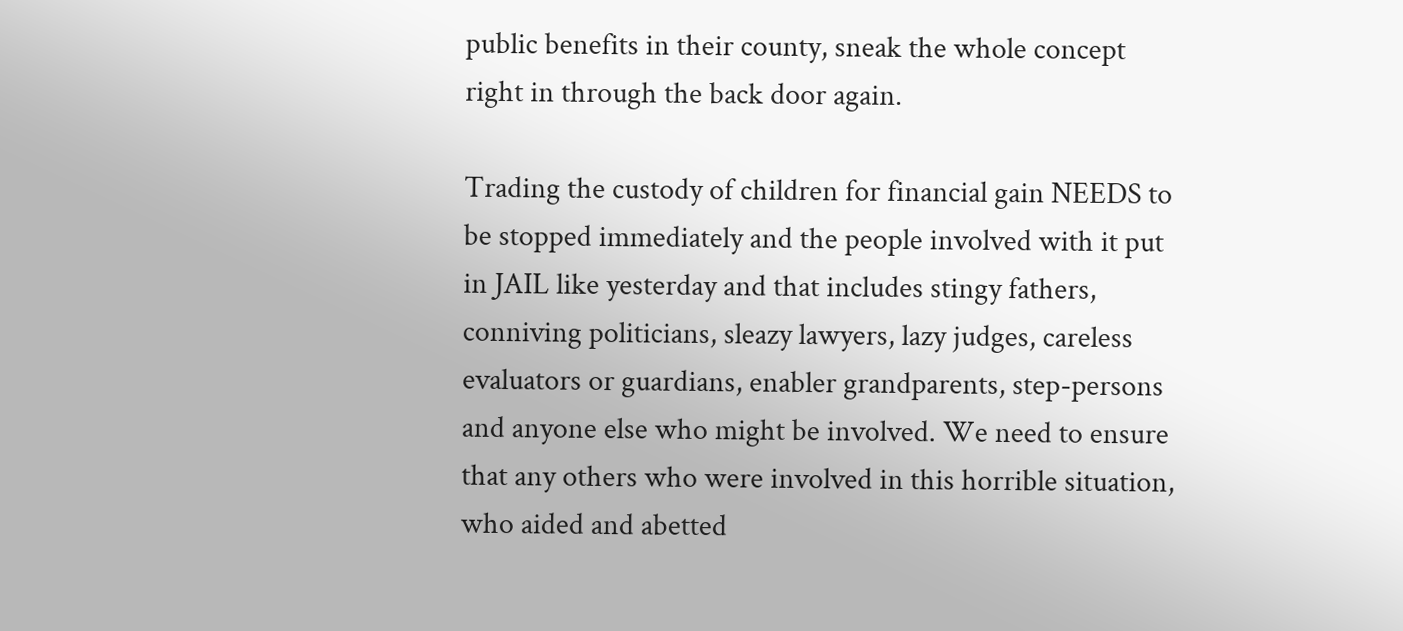public benefits in their county, sneak the whole concept right in through the back door again.

Trading the custody of children for financial gain NEEDS to be stopped immediately and the people involved with it put in JAIL like yesterday and that includes stingy fathers, conniving politicians, sleazy lawyers, lazy judges, careless evaluators or guardians, enabler grandparents, step-persons and anyone else who might be involved. We need to ensure that any others who were involved in this horrible situation, who aided and abetted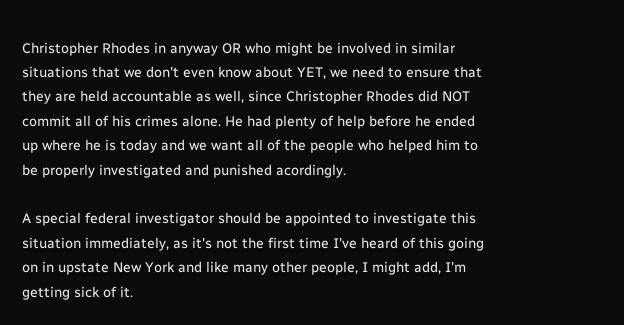Christopher Rhodes in anyway OR who might be involved in similar situations that we don't even know about YET, we need to ensure that they are held accountable as well, since Christopher Rhodes did NOT commit all of his crimes alone. He had plenty of help before he ended up where he is today and we want all of the people who helped him to be properly investigated and punished acordingly.

A special federal investigator should be appointed to investigate this situation immediately, as it's not the first time I've heard of this going on in upstate New York and like many other people, I might add, I'm getting sick of it.